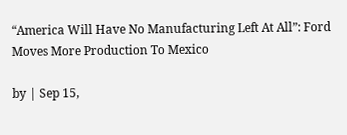“America Will Have No Manufacturing Left At All”: Ford Moves More Production To Mexico

by | Sep 15,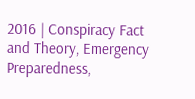2016 | Conspiracy Fact and Theory, Emergency Preparedness,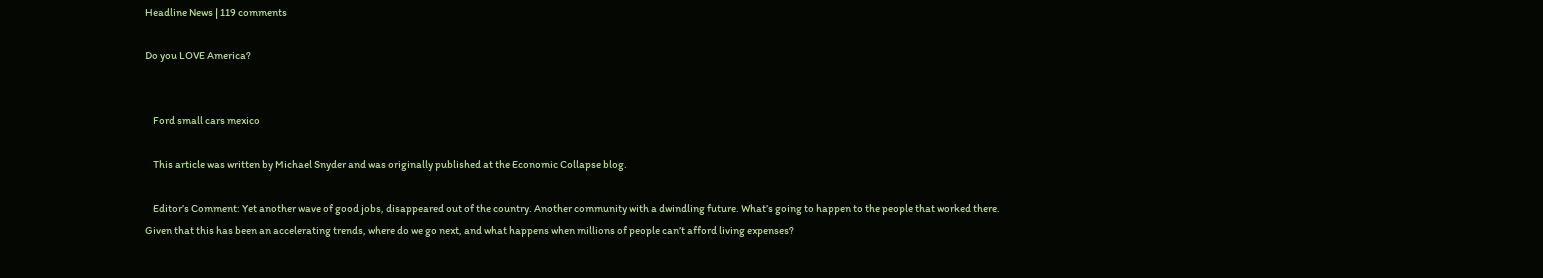Headline News | 119 comments

Do you LOVE America?


    Ford small cars mexico

    This article was written by Michael Snyder and was originally published at the Economic Collapse blog.

    Editor’s Comment: Yet another wave of good jobs, disappeared out of the country. Another community with a dwindling future. What’s going to happen to the people that worked there. Given that this has been an accelerating trends, where do we go next, and what happens when millions of people can’t afford living expenses?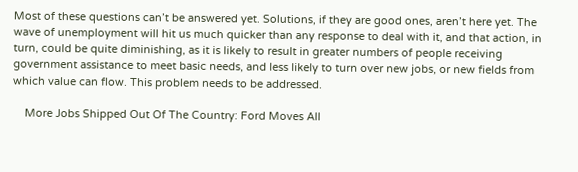Most of these questions can’t be answered yet. Solutions, if they are good ones, aren’t here yet. The wave of unemployment will hit us much quicker than any response to deal with it, and that action, in turn, could be quite diminishing, as it is likely to result in greater numbers of people receiving government assistance to meet basic needs, and less likely to turn over new jobs, or new fields from which value can flow. This problem needs to be addressed.

    More Jobs Shipped Out Of The Country: Ford Moves All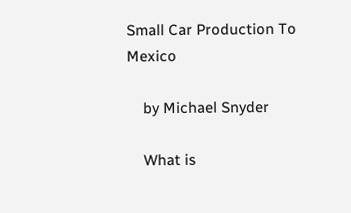Small Car Production To Mexico

    by Michael Snyder

    What is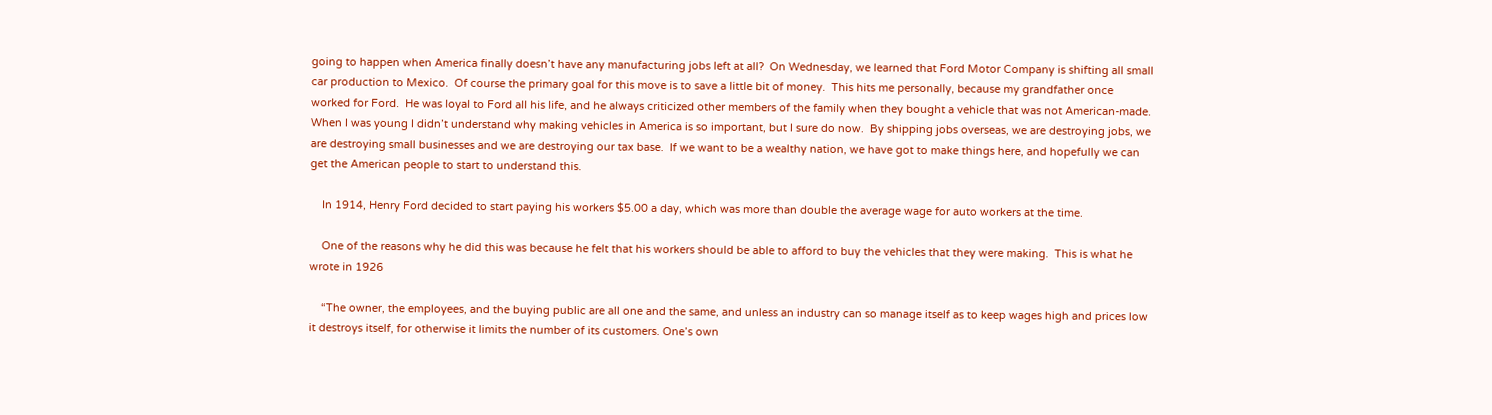going to happen when America finally doesn’t have any manufacturing jobs left at all?  On Wednesday, we learned that Ford Motor Company is shifting all small car production to Mexico.  Of course the primary goal for this move is to save a little bit of money.  This hits me personally, because my grandfather once worked for Ford.  He was loyal to Ford all his life, and he always criticized other members of the family when they bought a vehicle that was not American-made.  When I was young I didn’t understand why making vehicles in America is so important, but I sure do now.  By shipping jobs overseas, we are destroying jobs, we are destroying small businesses and we are destroying our tax base.  If we want to be a wealthy nation, we have got to make things here, and hopefully we can get the American people to start to understand this.

    In 1914, Henry Ford decided to start paying his workers $5.00 a day, which was more than double the average wage for auto workers at the time.

    One of the reasons why he did this was because he felt that his workers should be able to afford to buy the vehicles that they were making.  This is what he wrote in 1926

    “The owner, the employees, and the buying public are all one and the same, and unless an industry can so manage itself as to keep wages high and prices low it destroys itself, for otherwise it limits the number of its customers. One’s own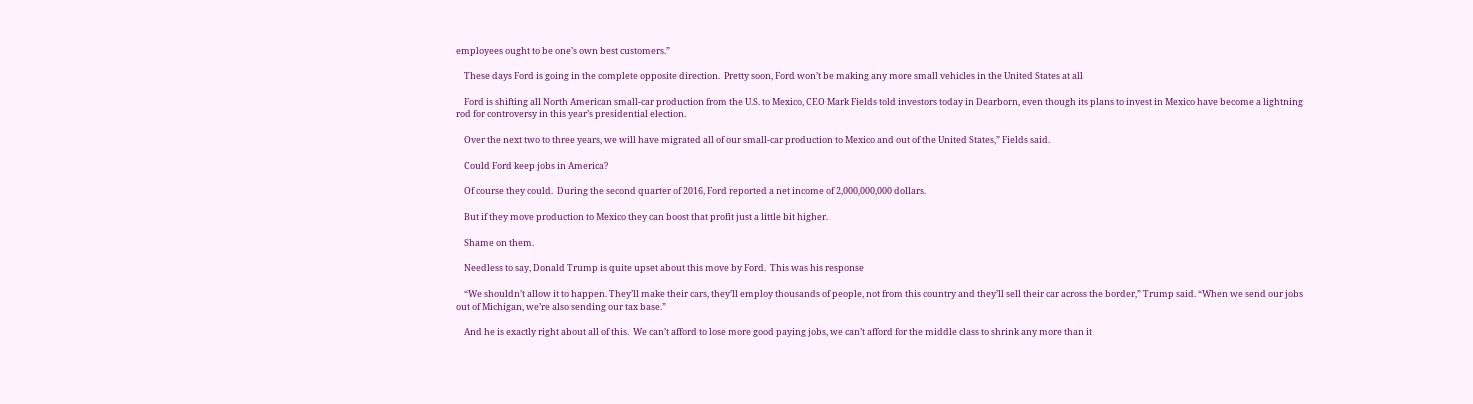employees ought to be one’s own best customers.”

    These days Ford is going in the complete opposite direction.  Pretty soon, Ford won’t be making any more small vehicles in the United States at all

    Ford is shifting all North American small-car production from the U.S. to Mexico, CEO Mark Fields told investors today in Dearborn, even though its plans to invest in Mexico have become a lightning rod for controversy in this year’s presidential election.

    Over the next two to three years, we will have migrated all of our small-car production to Mexico and out of the United States,” Fields said.

    Could Ford keep jobs in America?

    Of course they could.  During the second quarter of 2016, Ford reported a net income of 2,000,000,000 dollars.

    But if they move production to Mexico they can boost that profit just a little bit higher.

    Shame on them.

    Needless to say, Donald Trump is quite upset about this move by Ford.  This was his response

    “We shouldn’t allow it to happen. They’ll make their cars, they’ll employ thousands of people, not from this country and they’ll sell their car across the border,” Trump said. “When we send our jobs out of Michigan, we’re also sending our tax base.”

    And he is exactly right about all of this.  We can’t afford to lose more good paying jobs, we can’t afford for the middle class to shrink any more than it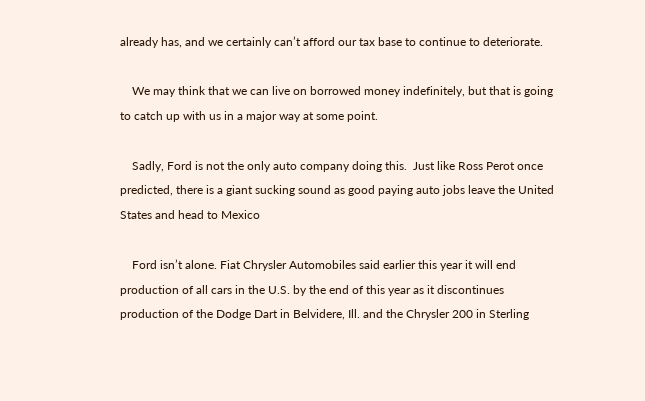already has, and we certainly can’t afford our tax base to continue to deteriorate.

    We may think that we can live on borrowed money indefinitely, but that is going to catch up with us in a major way at some point.

    Sadly, Ford is not the only auto company doing this.  Just like Ross Perot once predicted, there is a giant sucking sound as good paying auto jobs leave the United States and head to Mexico

    Ford isn’t alone. Fiat Chrysler Automobiles said earlier this year it will end production of all cars in the U.S. by the end of this year as it discontinues production of the Dodge Dart in Belvidere, Ill. and the Chrysler 200 in Sterling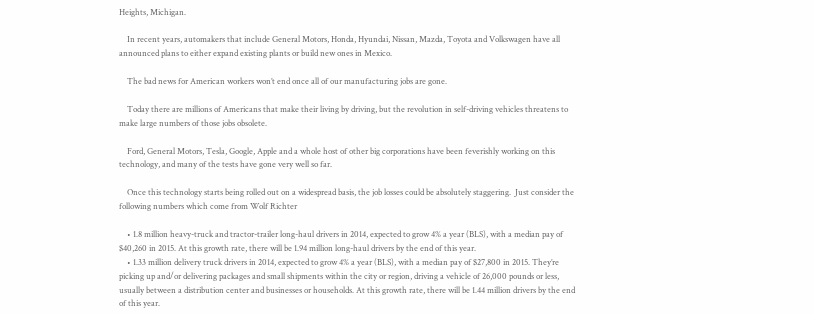Heights, Michigan.

    In recent years, automakers that include General Motors, Honda, Hyundai, Nissan, Mazda, Toyota and Volkswagen have all announced plans to either expand existing plants or build new ones in Mexico.

    The bad news for American workers won’t end once all of our manufacturing jobs are gone.

    Today there are millions of Americans that make their living by driving, but the revolution in self-driving vehicles threatens to make large numbers of those jobs obsolete.

    Ford, General Motors, Tesla, Google, Apple and a whole host of other big corporations have been feverishly working on this technology, and many of the tests have gone very well so far.

    Once this technology starts being rolled out on a widespread basis, the job losses could be absolutely staggering.  Just consider the following numbers which come from Wolf Richter

    • 1.8 million heavy-truck and tractor-trailer long-haul drivers in 2014, expected to grow 4% a year (BLS), with a median pay of $40,260 in 2015. At this growth rate, there will be 1.94 million long-haul drivers by the end of this year.
    • 1.33 million delivery truck drivers in 2014, expected to grow 4% a year (BLS), with a median pay of $27,800 in 2015. They’re picking up and/or delivering packages and small shipments within the city or region, driving a vehicle of 26,000 pounds or less, usually between a distribution center and businesses or households. At this growth rate, there will be 1.44 million drivers by the end of this year.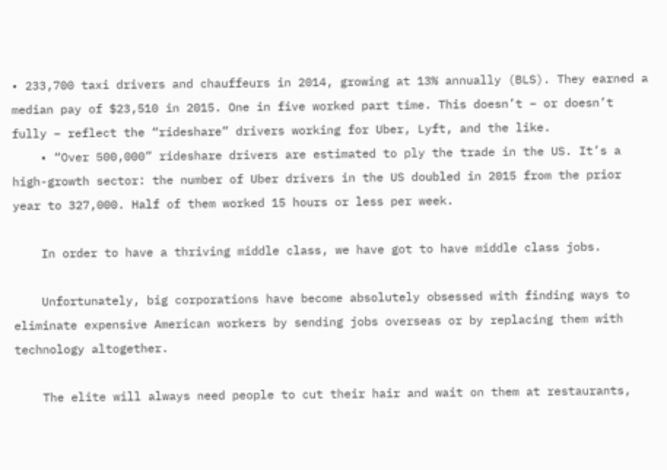• 233,700 taxi drivers and chauffeurs in 2014, growing at 13% annually (BLS). They earned a median pay of $23,510 in 2015. One in five worked part time. This doesn’t – or doesn’t fully – reflect the “rideshare” drivers working for Uber, Lyft, and the like.
    • “Over 500,000” rideshare drivers are estimated to ply the trade in the US. It’s a high-growth sector: the number of Uber drivers in the US doubled in 2015 from the prior year to 327,000. Half of them worked 15 hours or less per week.

    In order to have a thriving middle class, we have got to have middle class jobs.

    Unfortunately, big corporations have become absolutely obsessed with finding ways to eliminate expensive American workers by sending jobs overseas or by replacing them with technology altogether.

    The elite will always need people to cut their hair and wait on them at restaurants,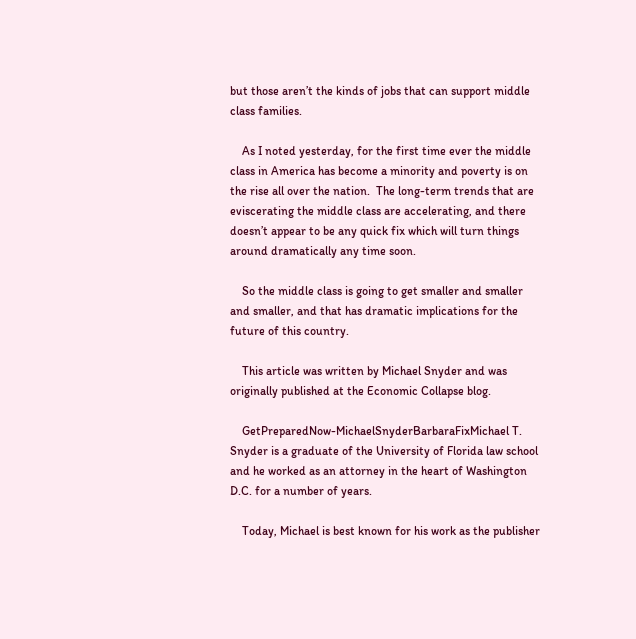but those aren’t the kinds of jobs that can support middle class families.

    As I noted yesterday, for the first time ever the middle class in America has become a minority and poverty is on the rise all over the nation.  The long-term trends that are eviscerating the middle class are accelerating, and there doesn’t appear to be any quick fix which will turn things around dramatically any time soon.

    So the middle class is going to get smaller and smaller and smaller, and that has dramatic implications for the future of this country.

    This article was written by Michael Snyder and was originally published at the Economic Collapse blog.

    GetPreparedNow-MichaelSnyderBarbaraFixMichael T. Snyder is a graduate of the University of Florida law school and he worked as an attorney in the heart of Washington D.C. for a number of years.

    Today, Michael is best known for his work as the publisher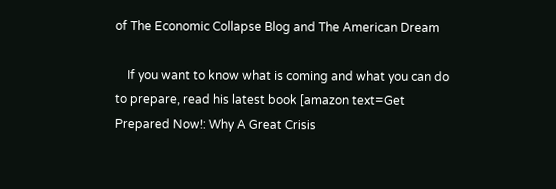of The Economic Collapse Blog and The American Dream

    If you want to know what is coming and what you can do to prepare, read his latest book [amazon text=Get Prepared Now!: Why A Great Crisis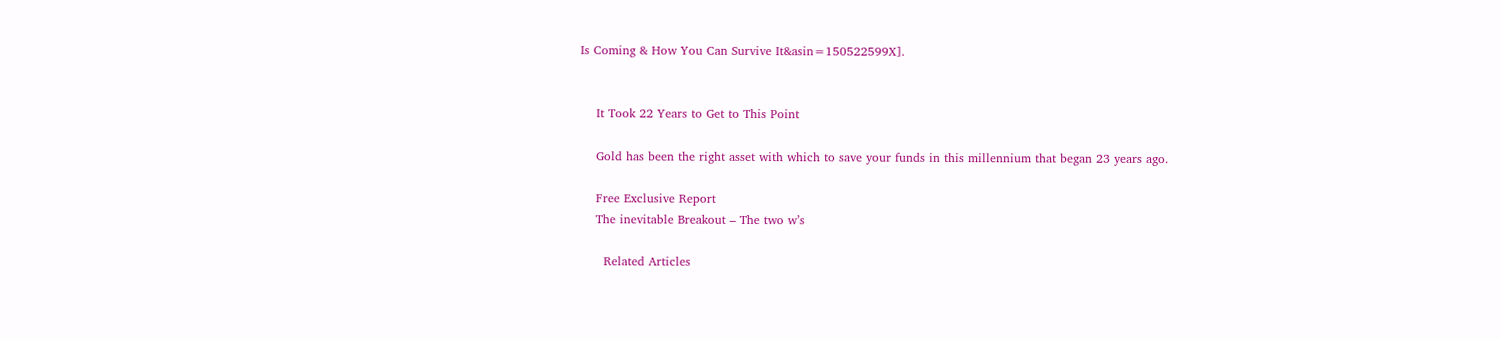Is Coming & How You Can Survive It&asin=150522599X].


    It Took 22 Years to Get to This Point

    Gold has been the right asset with which to save your funds in this millennium that began 23 years ago.

    Free Exclusive Report
    The inevitable Breakout – The two w’s

      Related Articles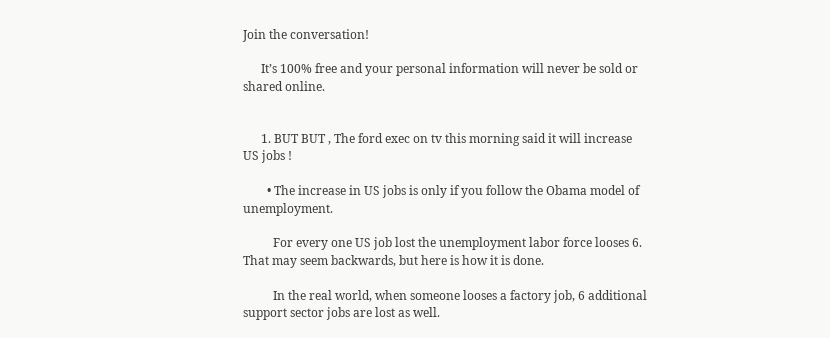Join the conversation!

      It’s 100% free and your personal information will never be sold or shared online.


      1. BUT BUT , The ford exec on tv this morning said it will increase US jobs !

        • The increase in US jobs is only if you follow the Obama model of unemployment.

          For every one US job lost the unemployment labor force looses 6. That may seem backwards, but here is how it is done.

          In the real world, when someone looses a factory job, 6 additional support sector jobs are lost as well.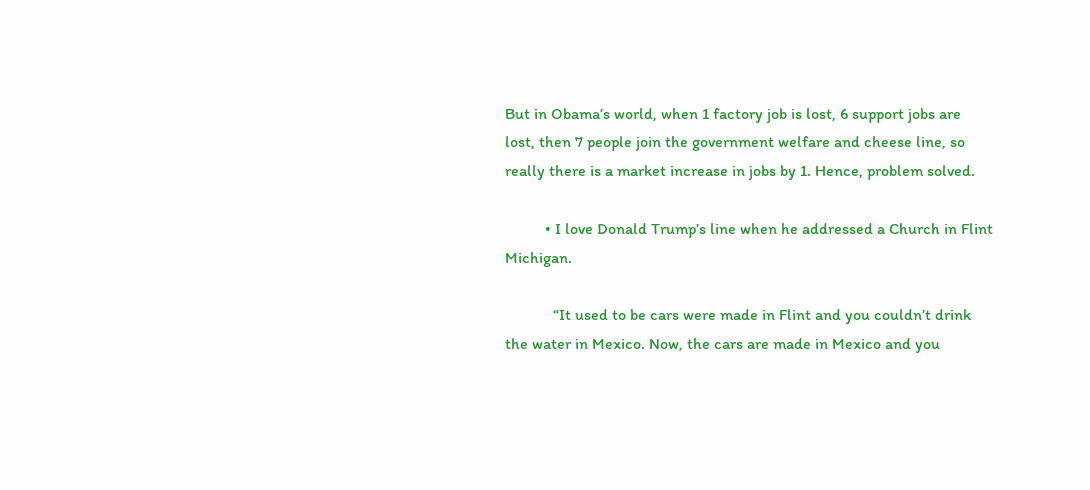But in Obama’s world, when 1 factory job is lost, 6 support jobs are lost, then 7 people join the government welfare and cheese line, so really there is a market increase in jobs by 1. Hence, problem solved.

          • I love Donald Trump’s line when he addressed a Church in Flint Michigan.

            “It used to be cars were made in Flint and you couldn’t drink the water in Mexico. Now, the cars are made in Mexico and you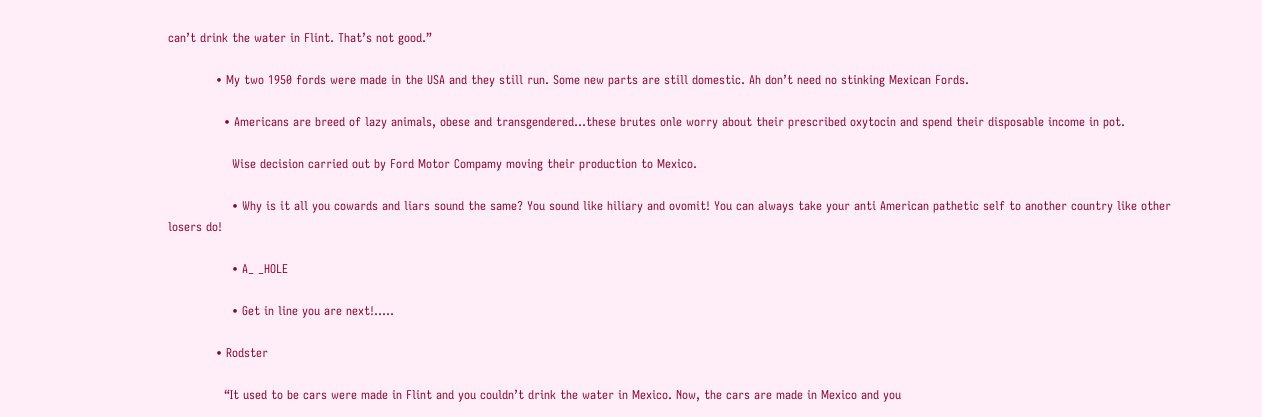can’t drink the water in Flint. That’s not good.”

            • My two 1950 fords were made in the USA and they still run. Some new parts are still domestic. Ah don’t need no stinking Mexican Fords.

              • Americans are breed of lazy animals, obese and transgendered…these brutes onle worry about their prescribed oxytocin and spend their disposable income in pot.

                Wise decision carried out by Ford Motor Compamy moving their production to Mexico.

                • Why is it all you cowards and liars sound the same? You sound like hiliary and ovomit! You can always take your anti American pathetic self to another country like other losers do!

                • A_ _HOLE

                • Get in line you are next!…..

            • Rodster

              “It used to be cars were made in Flint and you couldn’t drink the water in Mexico. Now, the cars are made in Mexico and you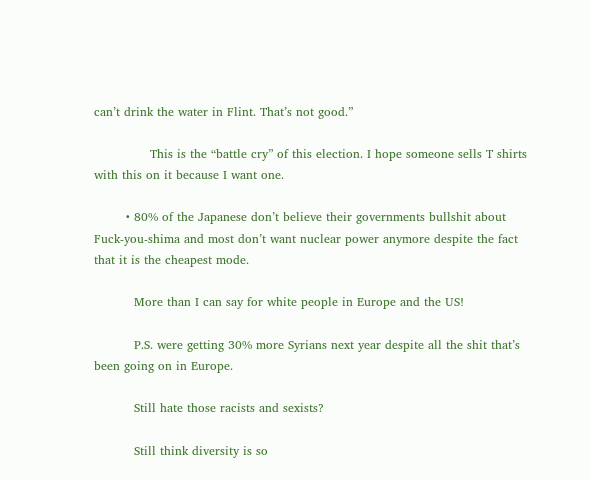can’t drink the water in Flint. That’s not good.”

              This is the “battle cry” of this election. I hope someone sells T shirts with this on it because I want one.

        • 80% of the Japanese don’t believe their governments bullshit about Fuck-you-shima and most don’t want nuclear power anymore despite the fact that it is the cheapest mode.

          More than I can say for white people in Europe and the US!

          P.S. were getting 30% more Syrians next year despite all the shit that’s been going on in Europe.

          Still hate those racists and sexists?

          Still think diversity is so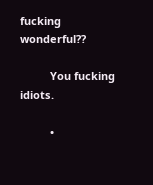fucking wonderful??

          You fucking idiots.

          •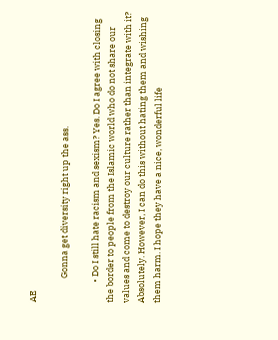AE

            Gonna get diversity right up the ass.

          • Do I still hate racism and sexism? Yes. Do I agree with closing the border to people from the Islamic world who do not share our values and come to destroy our culture rather than integrate with it? Absolutely. However, I can do this without hating them and wishing them harm. I hope they have a nice, wonderful life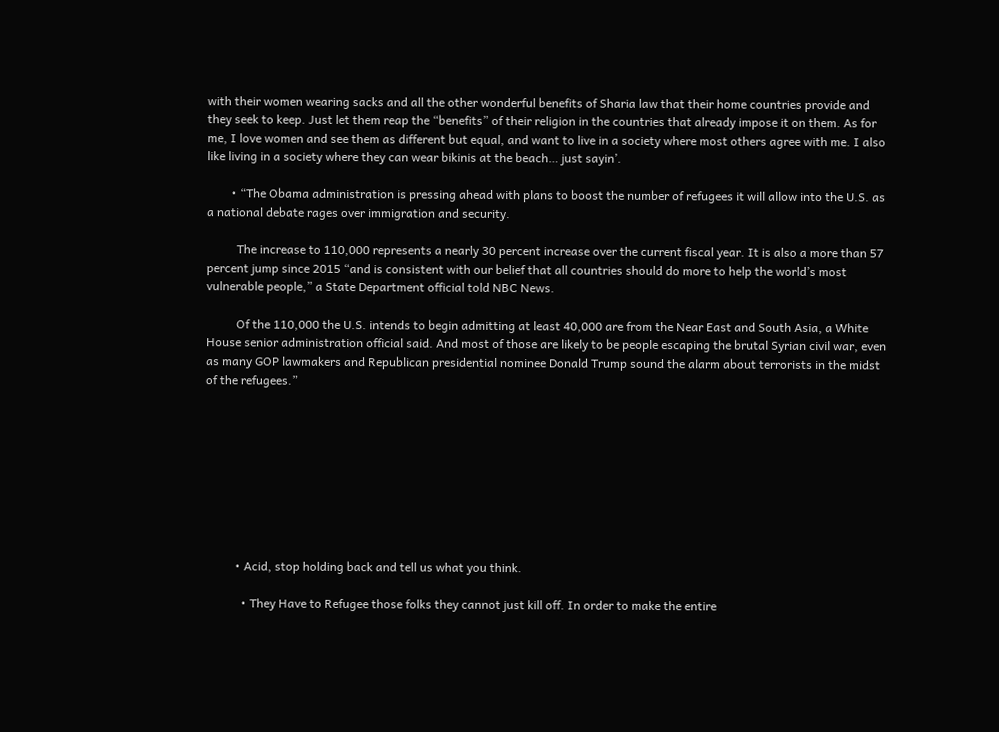with their women wearing sacks and all the other wonderful benefits of Sharia law that their home countries provide and they seek to keep. Just let them reap the “benefits” of their religion in the countries that already impose it on them. As for me, I love women and see them as different but equal, and want to live in a society where most others agree with me. I also like living in a society where they can wear bikinis at the beach… just sayin’.

        • “The Obama administration is pressing ahead with plans to boost the number of refugees it will allow into the U.S. as a national debate rages over immigration and security.

          The increase to 110,000 represents a nearly 30 percent increase over the current fiscal year. It is also a more than 57 percent jump since 2015 “and is consistent with our belief that all countries should do more to help the world’s most vulnerable people,” a State Department official told NBC News.

          Of the 110,000 the U.S. intends to begin admitting at least 40,000 are from the Near East and South Asia, a White House senior administration official said. And most of those are likely to be people escaping the brutal Syrian civil war, even as many GOP lawmakers and Republican presidential nominee Donald Trump sound the alarm about terrorists in the midst of the refugees.”









          • Acid, stop holding back and tell us what you think.

            • They Have to Refugee those folks they cannot just kill off. In order to make the entire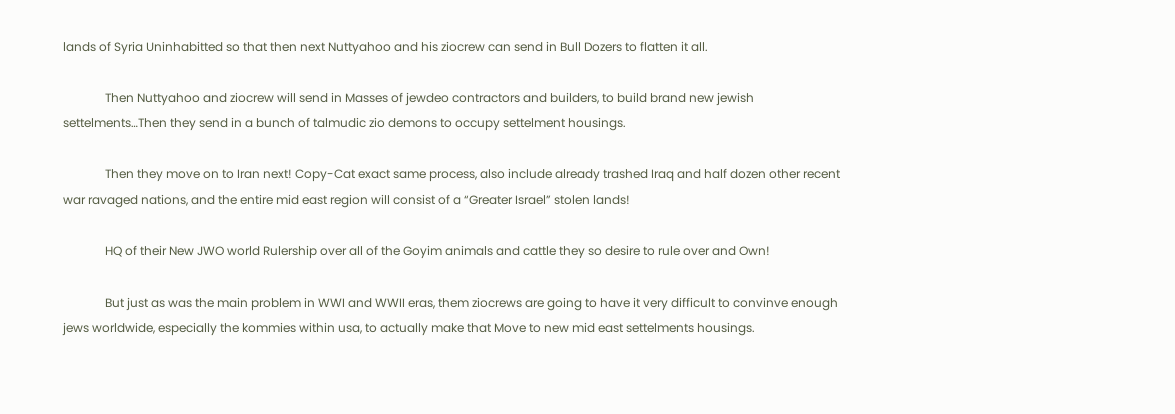lands of Syria Uninhabitted so that then next Nuttyahoo and his ziocrew can send in Bull Dozers to flatten it all.

              Then Nuttyahoo and ziocrew will send in Masses of jewdeo contractors and builders, to build brand new jewish settelments…Then they send in a bunch of talmudic zio demons to occupy settelment housings.

              Then they move on to Iran next! Copy-Cat exact same process, also include already trashed Iraq and half dozen other recent war ravaged nations, and the entire mid east region will consist of a “Greater Israel” stolen lands!

              HQ of their New JWO world Rulership over all of the Goyim animals and cattle they so desire to rule over and Own!

              But just as was the main problem in WWI and WWII eras, them ziocrews are going to have it very difficult to convinve enough jews worldwide, especially the kommies within usa, to actually make that Move to new mid east settelments housings.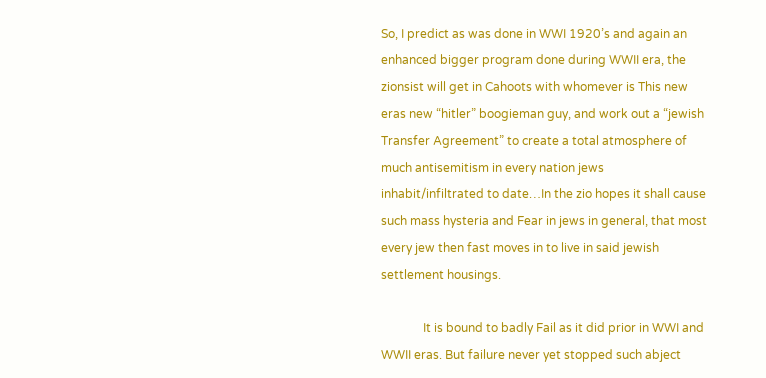So, I predict as was done in WWI 1920’s and again an enhanced bigger program done during WWII era, the zionsist will get in Cahoots with whomever is This new eras new “hitler” boogieman guy, and work out a “jewish Transfer Agreement” to create a total atmosphere of much antisemitism in every nation jews inhabit/infiltrated to date…In the zio hopes it shall cause such mass hysteria and Fear in jews in general, that most every jew then fast moves in to live in said jewish settlement housings.

              It is bound to badly Fail as it did prior in WWI and WWII eras. But failure never yet stopped such abject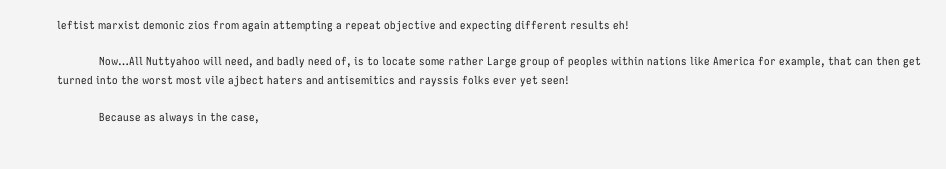leftist marxist demonic zios from again attempting a repeat objective and expecting different results eh!

              Now…All Nuttyahoo will need, and badly need of, is to locate some rather Large group of peoples within nations like America for example, that can then get turned into the worst most vile ajbect haters and antisemitics and rayssis folks ever yet seen!

              Because as always in the case,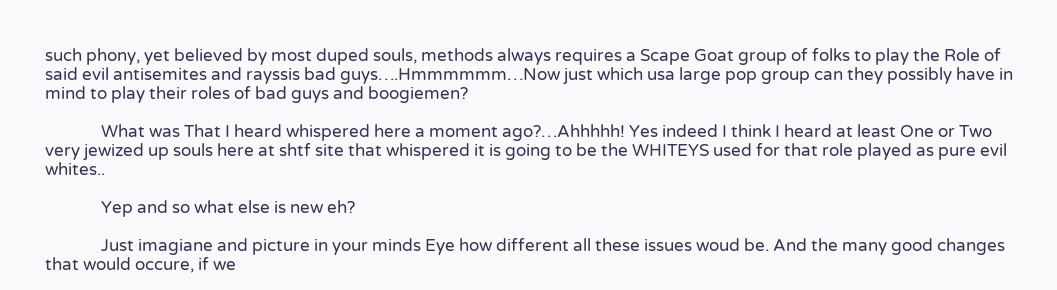such phony, yet believed by most duped souls, methods always requires a Scape Goat group of folks to play the Role of said evil antisemites and rayssis bad guys….Hmmmmmm…Now just which usa large pop group can they possibly have in mind to play their roles of bad guys and boogiemen?

              What was That I heard whispered here a moment ago?…Ahhhhh! Yes indeed I think I heard at least One or Two very jewized up souls here at shtf site that whispered it is going to be the WHITEYS used for that role played as pure evil whites..

              Yep and so what else is new eh?

              Just imagiane and picture in your minds Eye how different all these issues woud be. And the many good changes that would occure, if we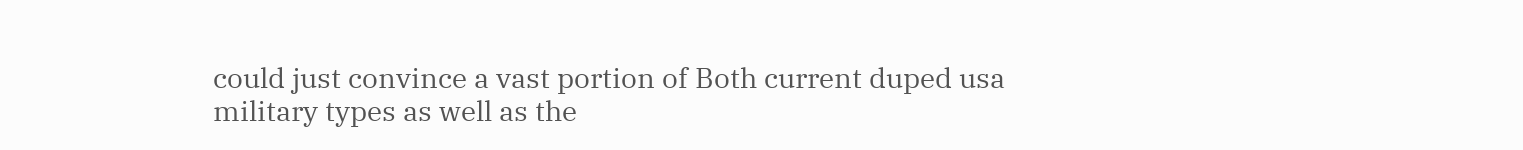could just convince a vast portion of Both current duped usa military types as well as the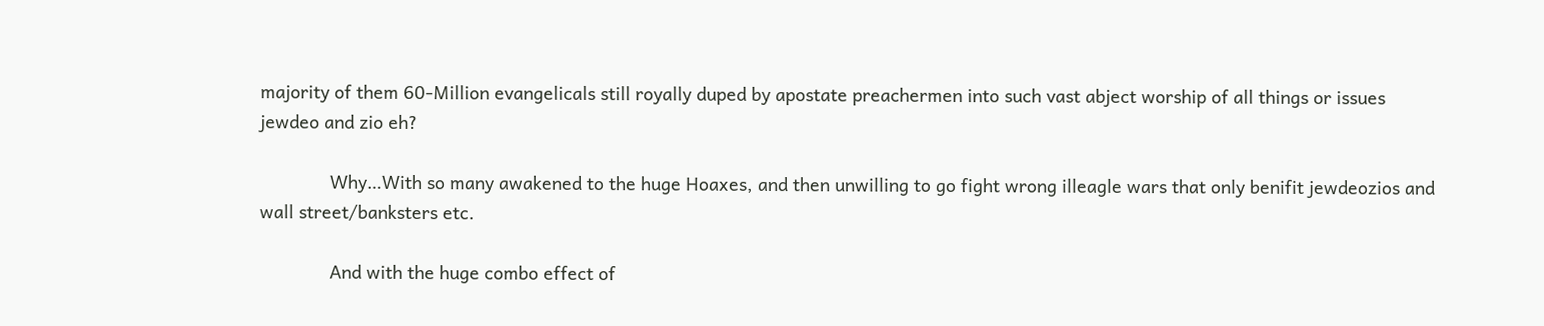majority of them 60-Million evangelicals still royally duped by apostate preachermen into such vast abject worship of all things or issues jewdeo and zio eh?

              Why…With so many awakened to the huge Hoaxes, and then unwilling to go fight wrong illeagle wars that only benifit jewdeozios and wall street/banksters etc.

              And with the huge combo effect of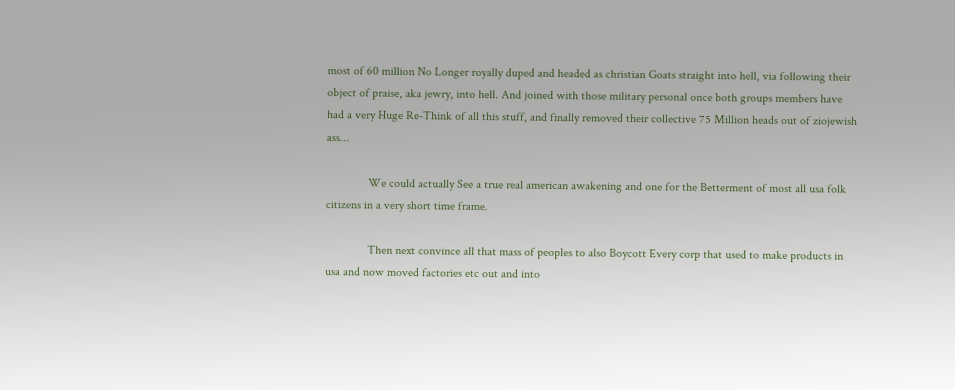most of 60 million No Longer royally duped and headed as christian Goats straight into hell, via following their object of praise, aka jewry, into hell. And joined with those military personal once both groups members have had a very Huge Re-Think of all this stuff, and finally removed their collective 75 Million heads out of ziojewish ass…

              We could actually See a true real american awakening and one for the Betterment of most all usa folk citizens in a very short time frame.

              Then next convince all that mass of peoples to also Boycott Every corp that used to make products in usa and now moved factories etc out and into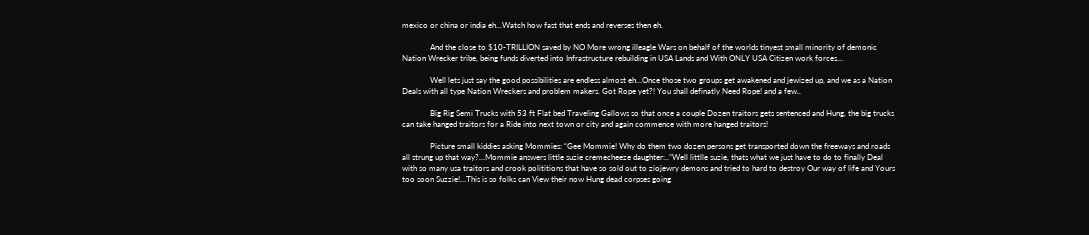mexico or china or india eh…Watch how fast that ends and reverses then eh.

              And the close to $10-TRILLION saved by NO More wrong illeagle Wars on behalf of the worlds tinyest small minority of demonic Nation Wrecker tribe, being funds diverted into Infrastructure rebuilding in USA Lands and With ONLY USA Citizen work forces…

              Well lets just say the good possibilities are endless almost eh…Once those two groups get awakened and jewized up, and we as a Nation Deals with all type Nation Wreckers and problem makers. Got Rope yet?! You shall definatly Need Rope! and a few..

              Big Rig Semi Trucks with 53 ft Flat bed Traveling Gallows so that once a couple Dozen traitors gets sentenced and Hung, the big trucks can take hanged traitors for a Ride into next town or city and again commence with more hanged traitors!

              Picture small kiddies asking Mommies: “Gee Mommie! Why do them two dozen persons get transported down the freeways and roads all strung up that way?…Mommie answers little suzie cremecheeze daughter:..”Well littlle suzie, thats what we just have to do to finally Deal with so many usa traitors and crook polititions that have so sold out to ziojewry demons and tried to hard to destroy Our way of life and Yours too soon Suzzie!…This is so folks can View their now Hung dead corpses going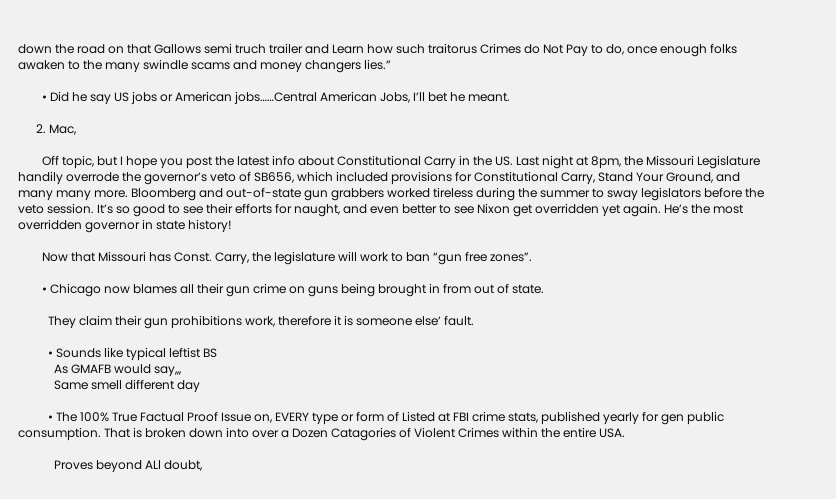down the road on that Gallows semi truch trailer and Learn how such traitorus Crimes do Not Pay to do, once enough folks awaken to the many swindle scams and money changers lies.”

        • Did he say US jobs or American jobs……Central American Jobs, I’ll bet he meant.

      2. Mac,

        Off topic, but I hope you post the latest info about Constitutional Carry in the US. Last night at 8pm, the Missouri Legislature handily overrode the governor’s veto of SB656, which included provisions for Constitutional Carry, Stand Your Ground, and many many more. Bloomberg and out-of-state gun grabbers worked tireless during the summer to sway legislators before the veto session. It’s so good to see their efforts for naught, and even better to see Nixon get overridden yet again. He’s the most overridden governor in state history!

        Now that Missouri has Const. Carry, the legislature will work to ban “gun free zones”.

        • Chicago now blames all their gun crime on guns being brought in from out of state.

          They claim their gun prohibitions work, therefore it is someone else’ fault.

          • Sounds like typical leftist BS
            As GMAFB would say,,,
            Same smell different day

          • The 100% True Factual Proof Issue on, EVERY type or form of Listed at FBI crime stats, published yearly for gen public consumption. That is broken down into over a Dozen Catagories of Violent Crimes within the entire USA.

            Proves beyond ALl doubt,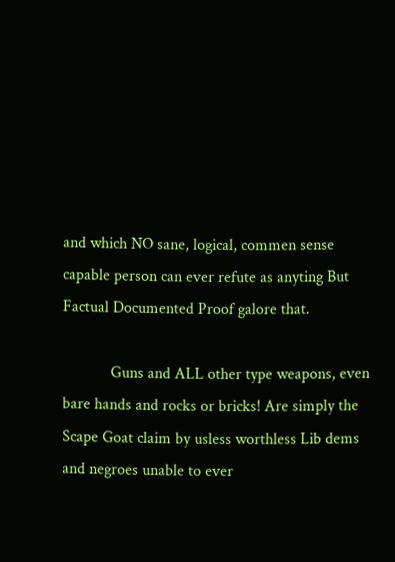and which NO sane, logical, commen sense capable person can ever refute as anyting But Factual Documented Proof galore that.

            Guns and ALL other type weapons, even bare hands and rocks or bricks! Are simply the Scape Goat claim by usless worthless Lib dems and negroes unable to ever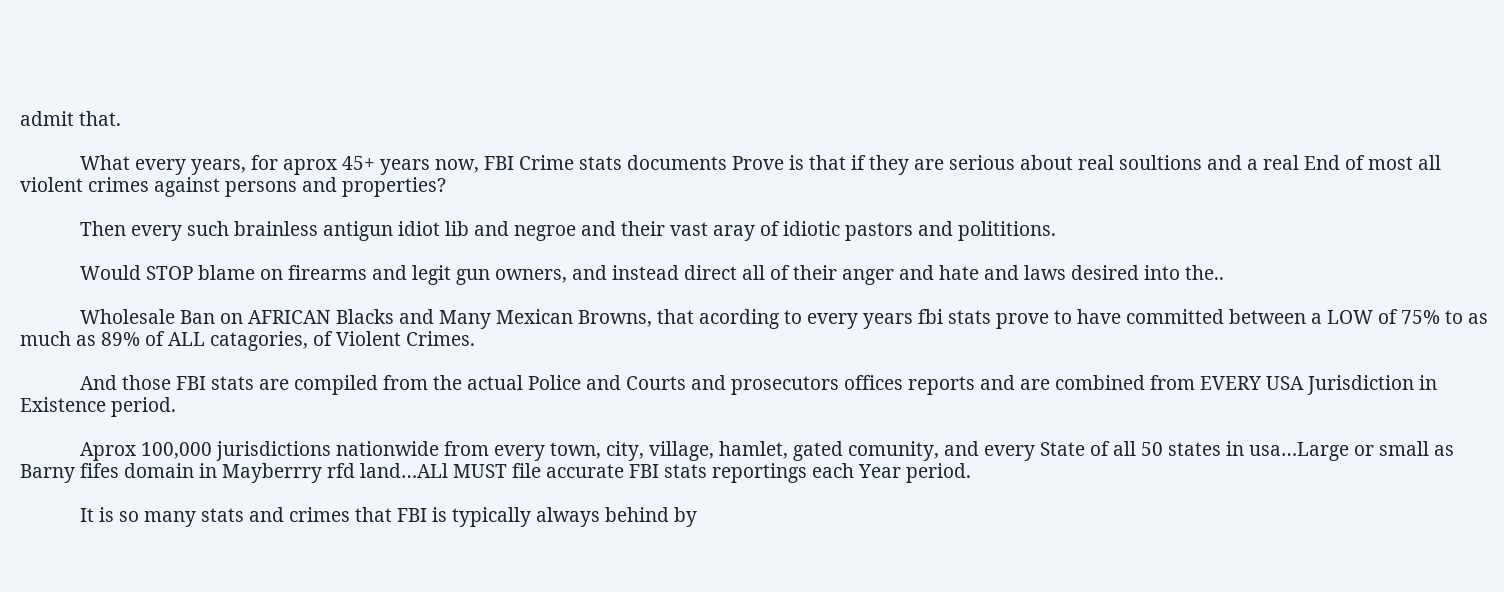admit that.

            What every years, for aprox 45+ years now, FBI Crime stats documents Prove is that if they are serious about real soultions and a real End of most all violent crimes against persons and properties?

            Then every such brainless antigun idiot lib and negroe and their vast aray of idiotic pastors and polititions.

            Would STOP blame on firearms and legit gun owners, and instead direct all of their anger and hate and laws desired into the..

            Wholesale Ban on AFRICAN Blacks and Many Mexican Browns, that acording to every years fbi stats prove to have committed between a LOW of 75% to as much as 89% of ALL catagories, of Violent Crimes.

            And those FBI stats are compiled from the actual Police and Courts and prosecutors offices reports and are combined from EVERY USA Jurisdiction in Existence period.

            Aprox 100,000 jurisdictions nationwide from every town, city, village, hamlet, gated comunity, and every State of all 50 states in usa…Large or small as Barny fifes domain in Mayberrry rfd land…ALl MUST file accurate FBI stats reportings each Year period.

            It is so many stats and crimes that FBI is typically always behind by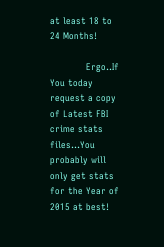at least 18 to 24 Months!

            Ergo..If You today request a copy of Latest FBI crime stats files…You probably will only get stats for the Year of 2015 at best!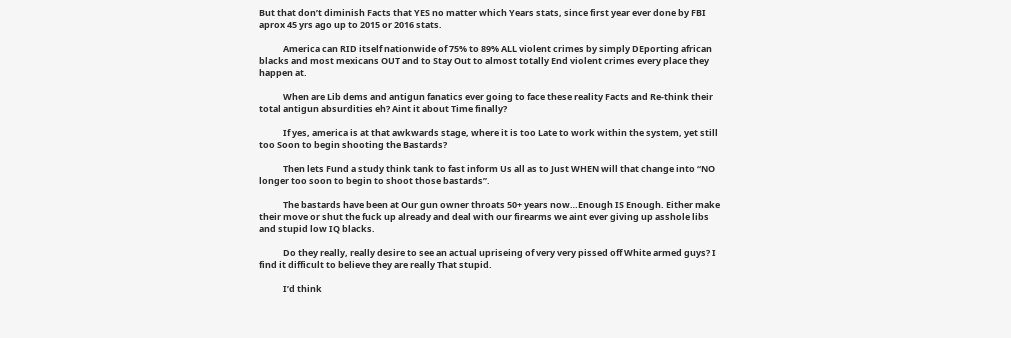But that don’t diminish Facts that YES no matter which Years stats, since first year ever done by FBI aprox 45 yrs ago up to 2015 or 2016 stats.

            America can RID itself nationwide of 75% to 89% ALL violent crimes by simply DEporting african blacks and most mexicans OUT and to Stay Out to almost totally End violent crimes every place they happen at.

            When are Lib dems and antigun fanatics ever going to face these reality Facts and Re-think their total antigun absurdities eh? Aint it about Time finally?

            If yes, america is at that awkwards stage, where it is too Late to work within the system, yet still too Soon to begin shooting the Bastards?

            Then lets Fund a study think tank to fast inform Us all as to Just WHEN will that change into “NO longer too soon to begin to shoot those bastards”.

            The bastards have been at Our gun owner throats 50+ years now…Enough IS Enough. Either make their move or shut the fuck up already and deal with our firearms we aint ever giving up asshole libs and stupid low IQ blacks.

            Do they really, really desire to see an actual upriseing of very very pissed off White armed guys? I find it difficult to believe they are really That stupid.

            I’d think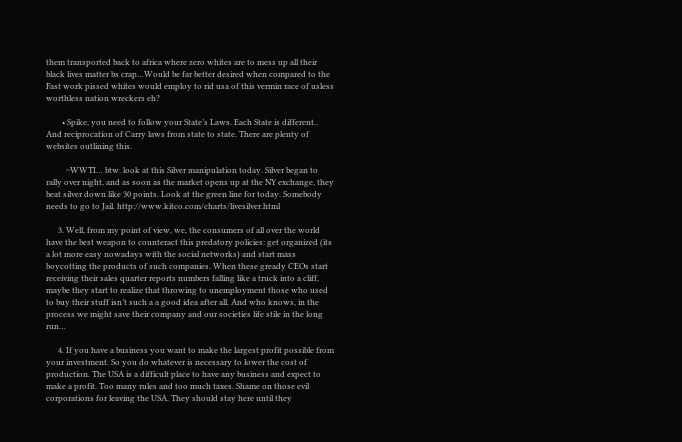them transported back to africa where zero whites are to mess up all their black lives matter bs crap…Would be far better desired when compared to the Fast work pissed whites would employ to rid usa of this vermin race of usless worthless nation wreckers eh?

        • Spike, you need to follow your State’s Laws. Each State is different.. And reciprocation of Carry laws from state to state. There are plenty of websites outlining this.

          ~WWTI… btw. look at this Silver manipulation today. Silver began to rally over night, and as soon as the market opens up at the NY exchange, they beat silver down like 30 points. Look at the green line for today. Somebody needs to go to Jail. http://www.kitco.com/charts/livesilver.html

      3. Well, from my point of view, we, the consumers of all over the world have the best weapon to counteract this predatory policies: get organized (its a lot more easy nowadays with the social networks) and start mass boycotting the products of such companies. When these gready CEOs start receiving their sales quarter reports numbers falling like a truck into a cliff, maybe they start to realize that throwing to unemployment those who used to buy their stuff isn’t such a a good idea after all. And who knows, in the process we might save their company and our societies life stile in the long run…

      4. If you have a business you want to make the largest profit possible from your investment. So you do whatever is necessary to lower the cost of production. The USA is a difficult place to have any business and expect to make a profit. Too many rules and too much taxes. Shame on those evil corporations for leaving the USA. They should stay here until they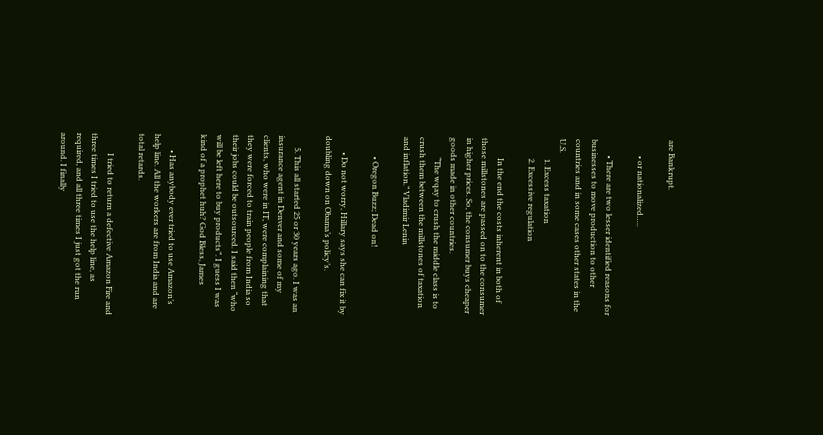are Bankrupt.

        • or nationalized…..

        • There are two lesser identified reasons for businesses to move production to other countries and in some cases other states in the U.S.
          1. Excess taxation
          2. Excessive regulation

          In the end the costs inherent in both of those millstones are passed on to the consumer in higher prices. So, the consumer buys cheaper goods made in other countries.
          “The wqay to crush the middle class is to crush them between the millstones of taxation and inflation.” Vladimir Lenin

          • Oregon Buzz; Dead on!

        • Do not worry, Hillary says she can fix it by doubling down on Obama’s policy’s.

      5. This all started 25 or 30 years ago. I was an insurance agent in Denver and some of my clients, who were in IT, were complaining that they were forced to train people from India so their jobs could be outsourced. I said then “who will be left here to buy products”. I guess I was kind of a prophet huh? God Bless, James

        • Has anybody ever tried to use Amazon’s help line. All the workers are from India and are total retards.

          I tried to return a defective Amazon Fire and three times I tried to use the help line, as required, and all three times I just got the run around. I finally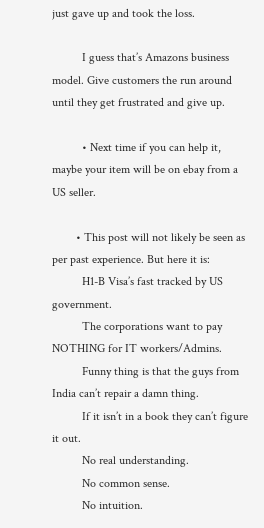just gave up and took the loss.

          I guess that’s Amazons business model. Give customers the run around until they get frustrated and give up.

          • Next time if you can help it, maybe your item will be on ebay from a US seller.

        • This post will not likely be seen as per past experience. But here it is:
          H1-B Visa’s fast tracked by US government.
          The corporations want to pay NOTHING for IT workers/Admins.
          Funny thing is that the guys from India can’t repair a damn thing.
          If it isn’t in a book they can’t figure it out.
          No real understanding.
          No common sense.
          No intuition.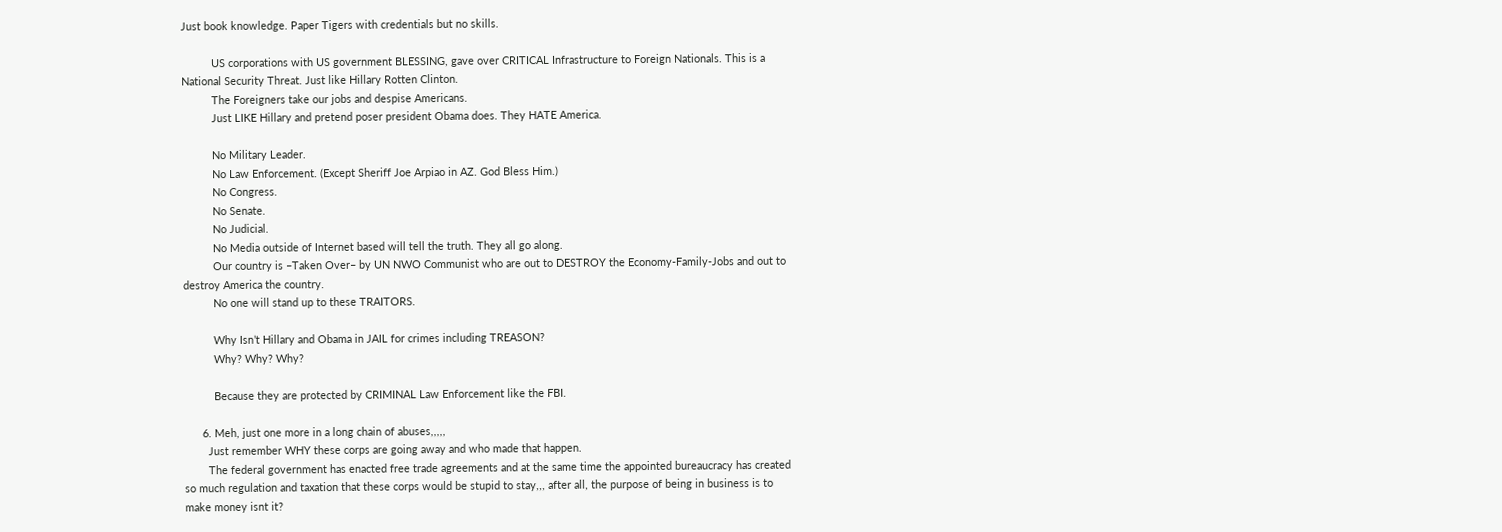Just book knowledge. Paper Tigers with credentials but no skills.

          US corporations with US government BLESSING, gave over CRITICAL Infrastructure to Foreign Nationals. This is a National Security Threat. Just like Hillary Rotten Clinton.
          The Foreigners take our jobs and despise Americans.
          Just LIKE Hillary and pretend poser president Obama does. They HATE America.

          No Military Leader.
          No Law Enforcement. (Except Sheriff Joe Arpiao in AZ. God Bless Him.)
          No Congress.
          No Senate.
          No Judicial.
          No Media outside of Internet based will tell the truth. They all go along.
          Our country is –Taken Over– by UN NWO Communist who are out to DESTROY the Economy-Family-Jobs and out to destroy America the country.
          No one will stand up to these TRAITORS.

          Why Isn’t Hillary and Obama in JAIL for crimes including TREASON?
          Why? Why? Why?

          Because they are protected by CRIMINAL Law Enforcement like the FBI.

      6. Meh, just one more in a long chain of abuses,,,,,
        Just remember WHY these corps are going away and who made that happen.
        The federal government has enacted free trade agreements and at the same time the appointed bureaucracy has created so much regulation and taxation that these corps would be stupid to stay,,, after all, the purpose of being in business is to make money isnt it?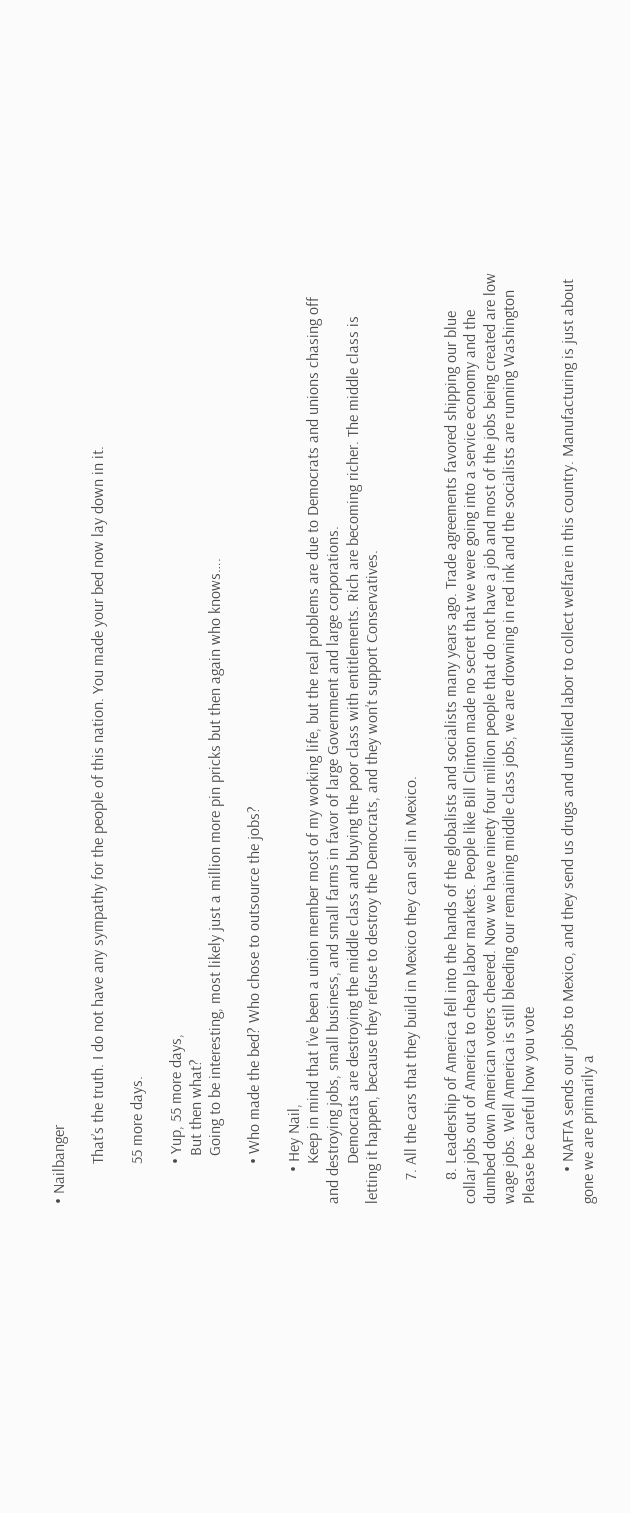• Nailbanger

          That’s the truth. I do not have any sympathy for the people of this nation. You made your bed now lay down in it.

          55 more days.

          • Yup, 55 more days,
            But then what?
            Going to be interesting, most likely just a million more pin pricks but then again who knows….

          • Who made the bed? Who chose to outsource the jobs?

        • Hey Nail,
          Keep in mind that I’ve been a union member most of my working life, but the real problems are due to Democrats and unions chasing off and destroying jobs, small business, and small farms in favor of large Government and large corporations.
          Democrats are destroying the middle class and buying the poor class with entitlements. Rich are becoming richer. The middle class is letting it happen, because they refuse to destroy the Democrats, and they won’t support Conservatives.

      7. All the cars that they build in Mexico they can sell in Mexico.

      8. Leadership of America fell into the hands of the globalists and socialists many years ago. Trade agreements favored shipping our blue collar jobs out of America to cheap labor markets. People like Bill Clinton made no secret that we were going into a service economy and the dumbed down American voters cheered. Now we have ninety four million people that do not have a job and most of the jobs being created are low wage jobs. Well America is still bleeding our remaining middle class jobs, we are drowning in red ink and the socialists are running Washington Please be careful how you vote

        • NAFTA sends our jobs to Mexico, and they send us drugs and unskilled labor to collect welfare in this country. Manufacturing is just about gone we are primarily a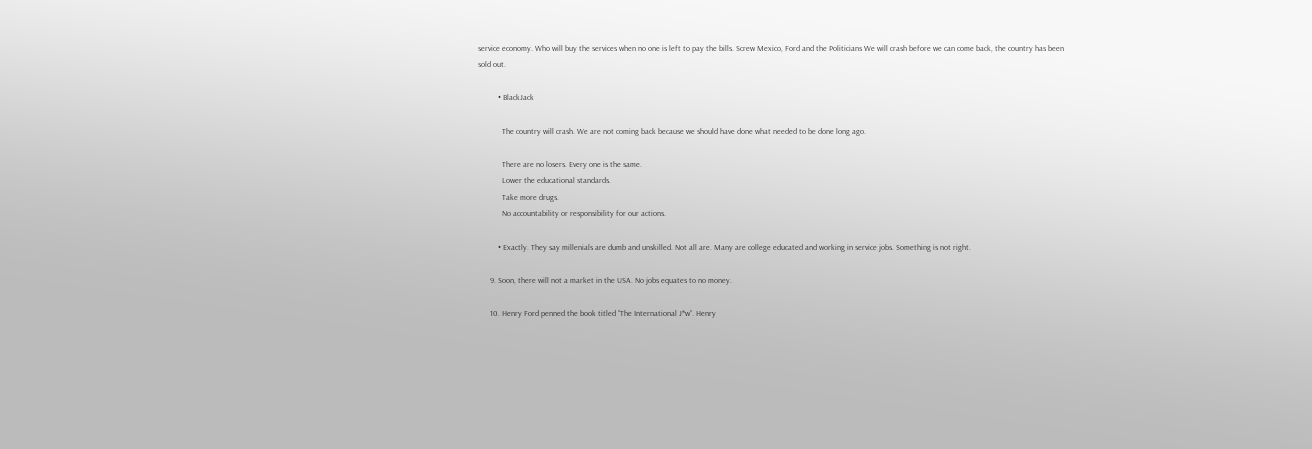service economy. Who will buy the services when no one is left to pay the bills. Screw Mexico, Ford and the Politicians We will crash before we can come back, the country has been sold out.

          • BlackJack

            The country will crash. We are not coming back because we should have done what needed to be done long ago.

            There are no losers. Every one is the same.
            Lower the educational standards.
            Take more drugs.
            No accountability or responsibility for our actions.

          • Exactly. They say millenials are dumb and unskilled. Not all are. Many are college educated and working in service jobs. Something is not right.

      9. Soon, there will not a market in the USA. No jobs equates to no money.

      10. Henry Ford penned the book titled “The International J*w”. Henry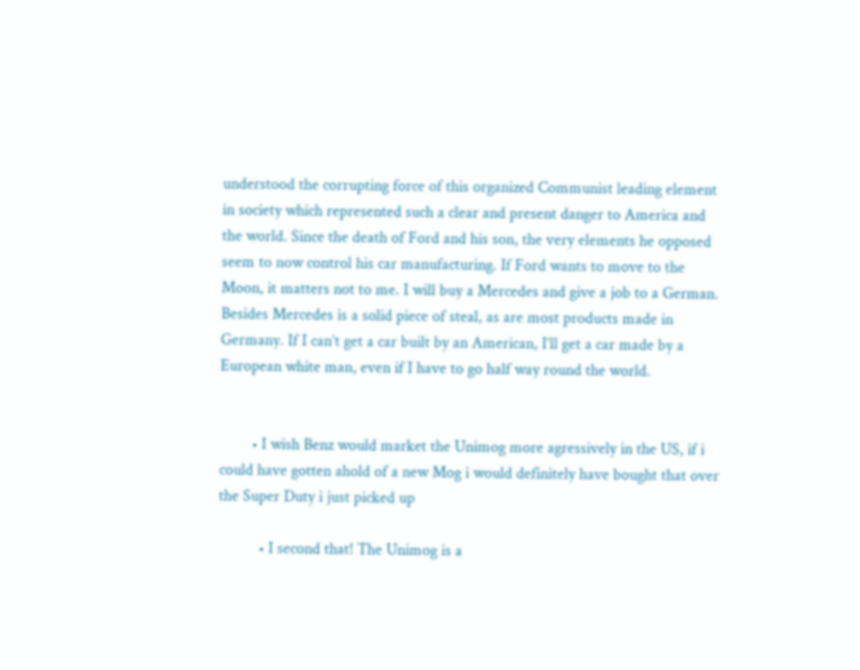understood the corrupting force of this organized Communist leading element in society which represented such a clear and present danger to America and the world. Since the death of Ford and his son, the very elements he opposed seem to now control his car manufacturing. If Ford wants to move to the Moon, it matters not to me. I will buy a Mercedes and give a job to a German. Besides Mercedes is a solid piece of steal, as are most products made in Germany. If I can’t get a car built by an American, I’ll get a car made by a European white man, even if I have to go half way round the world.


        • I wish Benz would market the Unimog more agressively in the US, if i could have gotten ahold of a new Mog i would definitely have bought that over the Super Duty i just picked up

          • I second that! The Unimog is a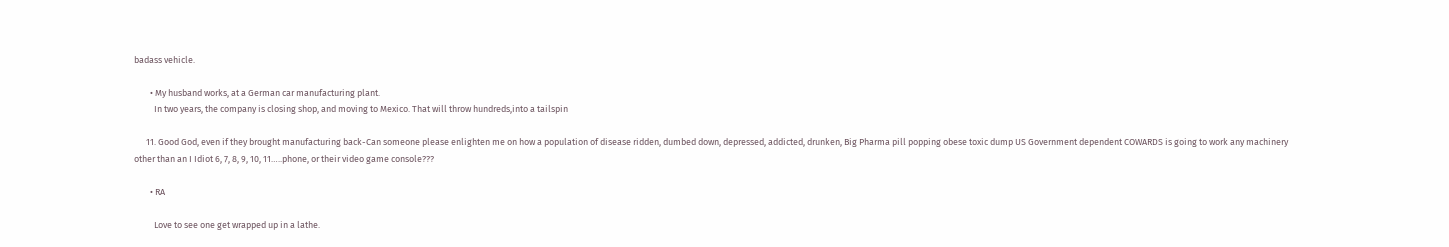badass vehicle.

        • My husband works, at a German car manufacturing plant.
          In two years, the company is closing shop, and moving to Mexico. That will throw hundreds,into a tailspin

      11. Good God, even if they brought manufacturing back-Can someone please enlighten me on how a population of disease ridden, dumbed down, depressed, addicted, drunken, Big Pharma pill popping obese toxic dump US Government dependent COWARDS is going to work any machinery other than an I Idiot 6, 7, 8, 9, 10, 11…..phone, or their video game console???

        • RA

          Love to see one get wrapped up in a lathe.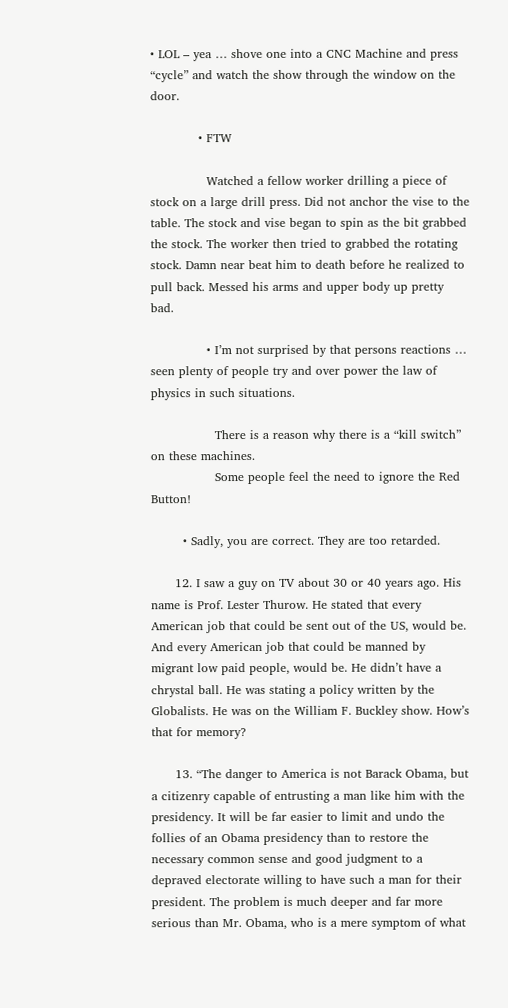• LOL – yea … shove one into a CNC Machine and press “cycle” and watch the show through the window on the door.

            • FTW

              Watched a fellow worker drilling a piece of stock on a large drill press. Did not anchor the vise to the table. The stock and vise began to spin as the bit grabbed the stock. The worker then tried to grabbed the rotating stock. Damn near beat him to death before he realized to pull back. Messed his arms and upper body up pretty bad.

              • I’m not surprised by that persons reactions … seen plenty of people try and over power the law of physics in such situations.

                There is a reason why there is a “kill switch” on these machines.
                Some people feel the need to ignore the Red Button!

        • Sadly, you are correct. They are too retarded.

      12. I saw a guy on TV about 30 or 40 years ago. His name is Prof. Lester Thurow. He stated that every American job that could be sent out of the US, would be. And every American job that could be manned by migrant low paid people, would be. He didn’t have a chrystal ball. He was stating a policy written by the Globalists. He was on the William F. Buckley show. How’s that for memory?

      13. “The danger to America is not Barack Obama, but a citizenry capable of entrusting a man like him with the presidency. It will be far easier to limit and undo the follies of an Obama presidency than to restore the necessary common sense and good judgment to a depraved electorate willing to have such a man for their president. The problem is much deeper and far more serious than Mr. Obama, who is a mere symptom of what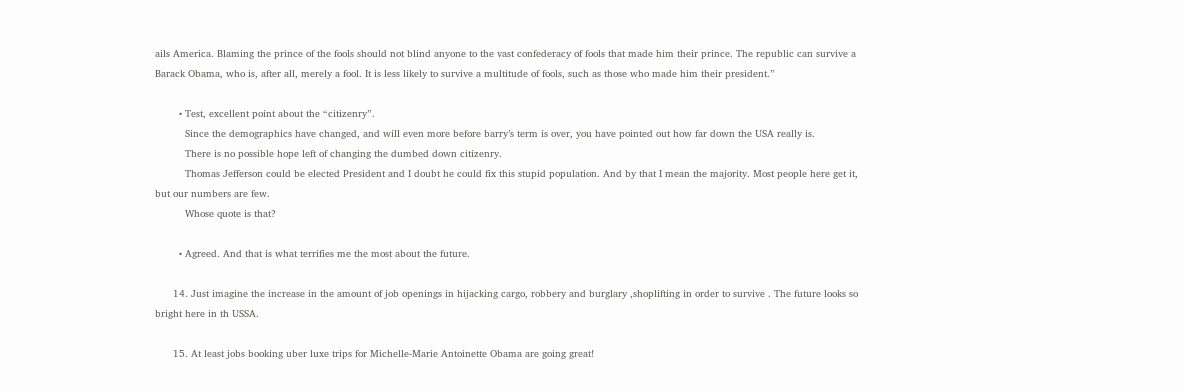ails America. Blaming the prince of the fools should not blind anyone to the vast confederacy of fools that made him their prince. The republic can survive a Barack Obama, who is, after all, merely a fool. It is less likely to survive a multitude of fools, such as those who made him their president.”

        • Test, excellent point about the “citizenry”.
          Since the demographics have changed, and will even more before barry’s term is over, you have pointed out how far down the USA really is.
          There is no possible hope left of changing the dumbed down citizenry.
          Thomas Jefferson could be elected President and I doubt he could fix this stupid population. And by that I mean the majority. Most people here get it, but our numbers are few.
          Whose quote is that?

        • Agreed. And that is what terrifies me the most about the future.

      14. Just imagine the increase in the amount of job openings in hijacking cargo, robbery and burglary ,shoplifting in order to survive . The future looks so bright here in th USSA.

      15. At least jobs booking uber luxe trips for Michelle-Marie Antoinette Obama are going great!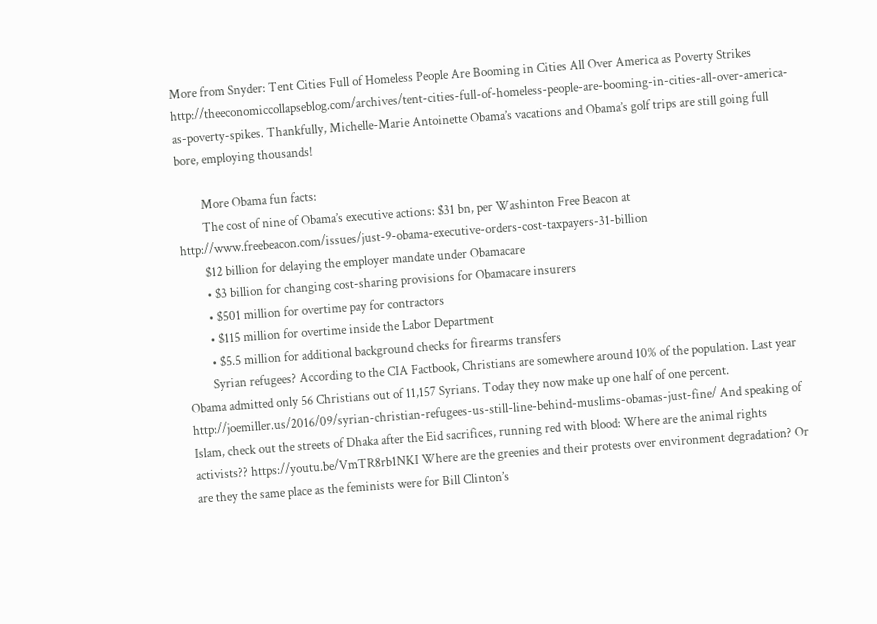More from Snyder: Tent Cities Full of Homeless People Are Booming in Cities All Over America as Poverty Strikes http://theeconomiccollapseblog.com/archives/tent-cities-full-of-homeless-people-are-booming-in-cities-all-over-america-as-poverty-spikes. Thankfully, Michelle-Marie Antoinette Obama’s vacations and Obama’s golf trips are still going full bore, employing thousands!

        More Obama fun facts:
        The cost of nine of Obama’s executive actions: $31 bn, per Washinton Free Beacon at http://www.freebeacon.com/issues/just-9-obama-executive-orders-cost-taxpayers-31-billion
        $12 billion for delaying the employer mandate under Obamacare
        • $3 billion for changing cost-sharing provisions for Obamacare insurers
        • $501 million for overtime pay for contractors
        • $115 million for overtime inside the Labor Department
        • $5.5 million for additional background checks for firearms transfers
        Syrian refugees? According to the CIA Factbook, Christians are somewhere around 10% of the population. Last year Obama admitted only 56 Christians out of 11,157 Syrians. Today they now make up one half of one percent. http://joemiller.us/2016/09/syrian-christian-refugees-us-still-line-behind-muslims-obamas-just-fine/ And speaking of Islam, check out the streets of Dhaka after the Eid sacrifices, running red with blood: Where are the animal rights activists?? https://youtu.be/VmTR8rb1NKI Where are the greenies and their protests over environment degradation? Or are they the same place as the feminists were for Bill Clinton’s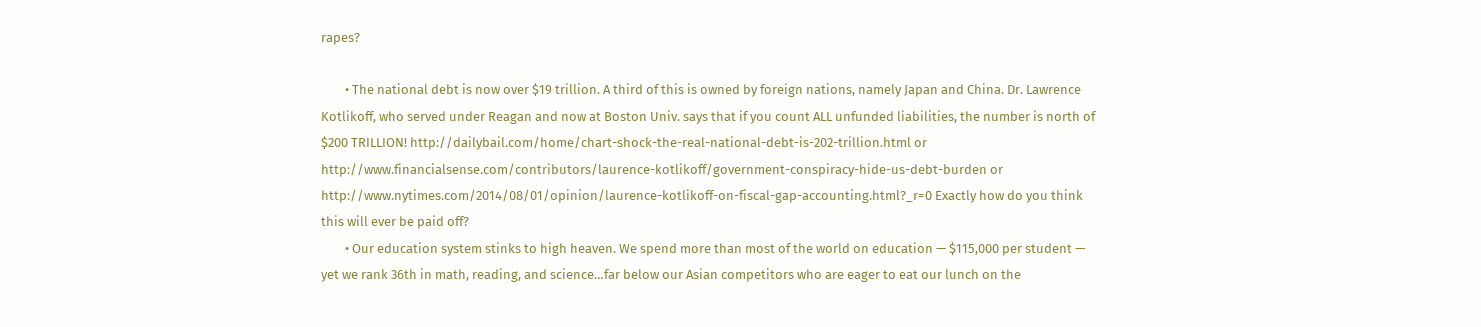rapes?

        • The national debt is now over $19 trillion. A third of this is owned by foreign nations, namely Japan and China. Dr. Lawrence Kotlikoff, who served under Reagan and now at Boston Univ. says that if you count ALL unfunded liabilities, the number is north of $200 TRILLION! http://dailybail.com/home/chart-shock-the-real-national-debt-is-202-trillion.html or http://www.financialsense.com/contributors/laurence-kotlikoff/government-conspiracy-hide-us-debt-burden or http://www.nytimes.com/2014/08/01/opinion/laurence-kotlikoff-on-fiscal-gap-accounting.html?_r=0 Exactly how do you think this will ever be paid off?
        • Our education system stinks to high heaven. We spend more than most of the world on education — $115,000 per student — yet we rank 36th in math, reading, and science…far below our Asian competitors who are eager to eat our lunch on the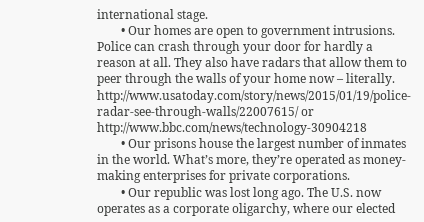international stage.
        • Our homes are open to government intrusions. Police can crash through your door for hardly a reason at all. They also have radars that allow them to peer through the walls of your home now – literally. http://www.usatoday.com/story/news/2015/01/19/police-radar-see-through-walls/22007615/ or http://www.bbc.com/news/technology-30904218
        • Our prisons house the largest number of inmates in the world. What’s more, they’re operated as money-making enterprises for private corporations.
        • Our republic was lost long ago. The U.S. now operates as a corporate oligarchy, where our elected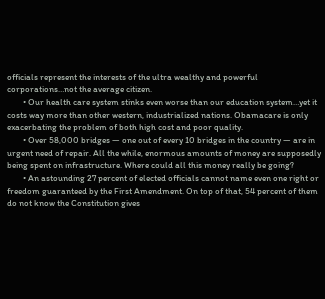officials represent the interests of the ultra wealthy and powerful corporations…not the average citizen.
        • Our health care system stinks even worse than our education system…yet it costs way more than other western, industrialized nations. Obamacare is only exacerbating the problem of both high cost and poor quality.
        • Over 58,000 bridges — one out of every 10 bridges in the country — are in urgent need of repair. All the while, enormous amounts of money are supposedly being spent on infrastructure. Where could all this money really be going?
        • An astounding 27 percent of elected officials cannot name even one right or freedom guaranteed by the First Amendment. On top of that, 54 percent of them do not know the Constitution gives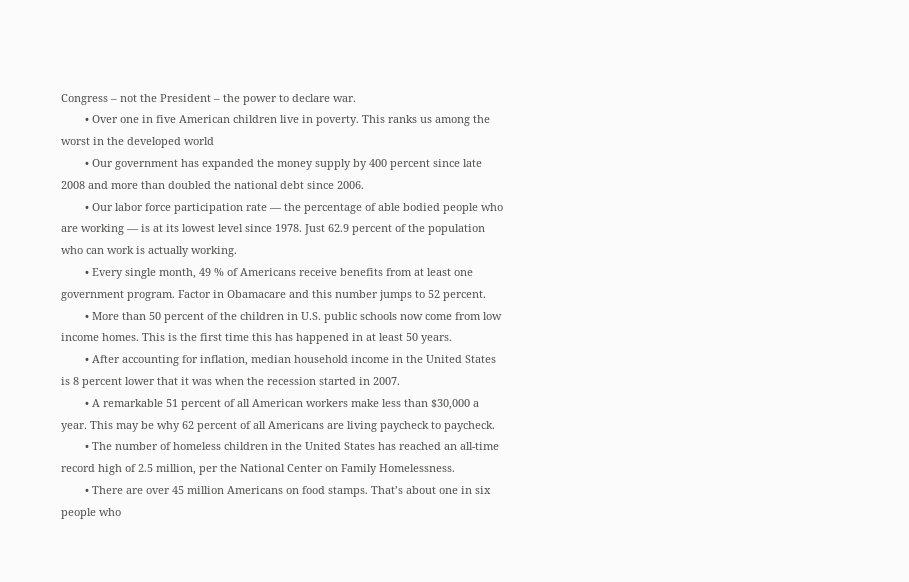Congress – not the President – the power to declare war.
        • Over one in five American children live in poverty. This ranks us among the worst in the developed world
        • Our government has expanded the money supply by 400 percent since late 2008 and more than doubled the national debt since 2006.
        • Our labor force participation rate — the percentage of able bodied people who are working — is at its lowest level since 1978. Just 62.9 percent of the population who can work is actually working.
        • Every single month, 49 % of Americans receive benefits from at least one government program. Factor in Obamacare and this number jumps to 52 percent.
        • More than 50 percent of the children in U.S. public schools now come from low income homes. This is the first time this has happened in at least 50 years.
        • After accounting for inflation, median household income in the United States is 8 percent lower that it was when the recession started in 2007.
        • A remarkable 51 percent of all American workers make less than $30,000 a year. This may be why 62 percent of all Americans are living paycheck to paycheck.
        • The number of homeless children in the United States has reached an all-time record high of 2.5 million, per the National Center on Family Homelessness.
        • There are over 45 million Americans on food stamps. That’s about one in six people who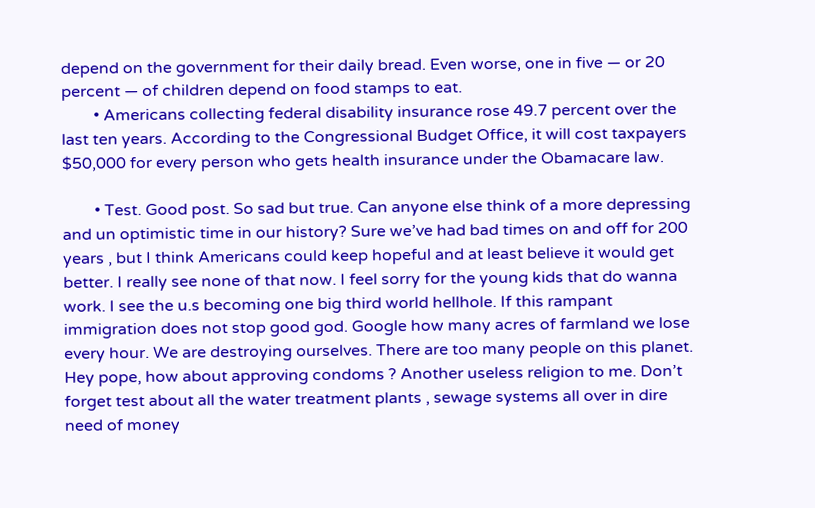depend on the government for their daily bread. Even worse, one in five — or 20 percent — of children depend on food stamps to eat.
        • Americans collecting federal disability insurance rose 49.7 percent over the last ten years. According to the Congressional Budget Office, it will cost taxpayers $50,000 for every person who gets health insurance under the Obamacare law.

        • Test. Good post. So sad but true. Can anyone else think of a more depressing and un optimistic time in our history? Sure we’ve had bad times on and off for 200 years , but I think Americans could keep hopeful and at least believe it would get better. I really see none of that now. I feel sorry for the young kids that do wanna work. I see the u.s becoming one big third world hellhole. If this rampant immigration does not stop good god. Google how many acres of farmland we lose every hour. We are destroying ourselves. There are too many people on this planet. Hey pope, how about approving condoms ? Another useless religion to me. Don’t forget test about all the water treatment plants , sewage systems all over in dire need of money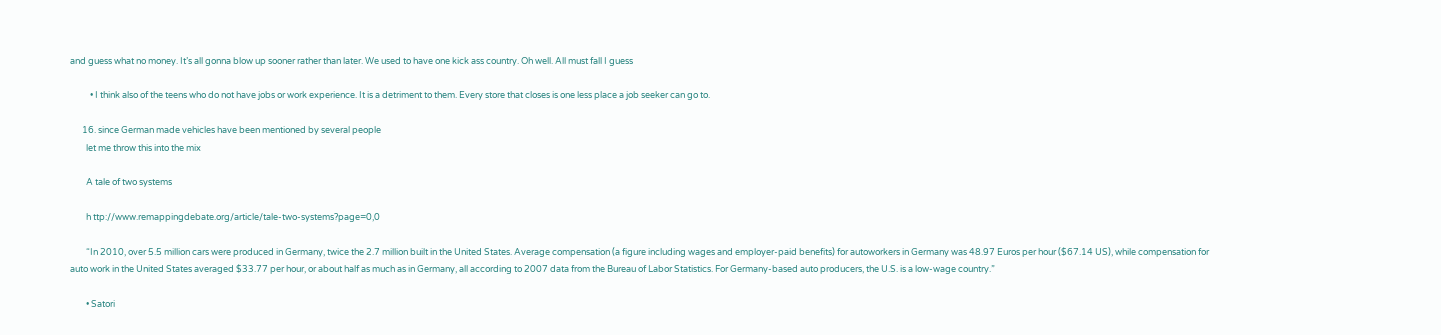and guess what no money. It’s all gonna blow up sooner rather than later. We used to have one kick ass country. Oh well. All must fall I guess

          • I think also of the teens who do not have jobs or work experience. It is a detriment to them. Every store that closes is one less place a job seeker can go to.

      16. since German made vehicles have been mentioned by several people
        let me throw this into the mix

        A tale of two systems

        h ttp://www.remappingdebate.org/article/tale-two-systems?page=0,0

        “In 2010, over 5.5 million cars were produced in Germany, twice the 2.7 million built in the United States. Average compensation (a figure including wages and employer-paid benefits) for autoworkers in Germany was 48.97 Euros per hour ($67.14 US), while compensation for auto work in the United States averaged $33.77 per hour, or about half as much as in Germany, all according to 2007 data from the Bureau of Labor Statistics. For Germany-based auto producers, the U.S. is a low-wage country.”

        • Satori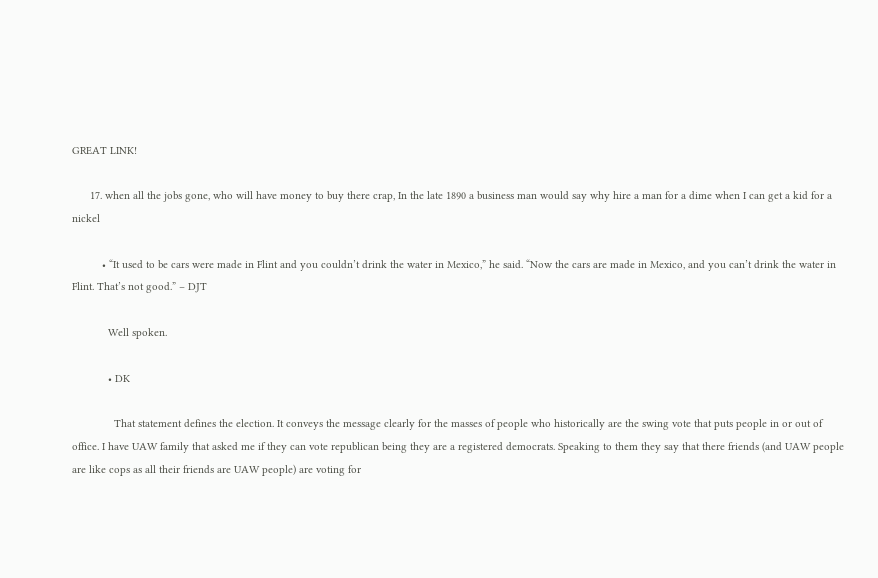GREAT LINK!

      17. when all the jobs gone, who will have money to buy there crap, In the late 1890 a business man would say why hire a man for a dime when I can get a kid for a nickel

          • “It used to be cars were made in Flint and you couldn’t drink the water in Mexico,” he said. “Now the cars are made in Mexico, and you can’t drink the water in Flint. That’s not good.” – DJT

            Well spoken.

            • DK

              That statement defines the election. It conveys the message clearly for the masses of people who historically are the swing vote that puts people in or out of office. I have UAW family that asked me if they can vote republican being they are a registered democrats. Speaking to them they say that there friends (and UAW people are like cops as all their friends are UAW people) are voting for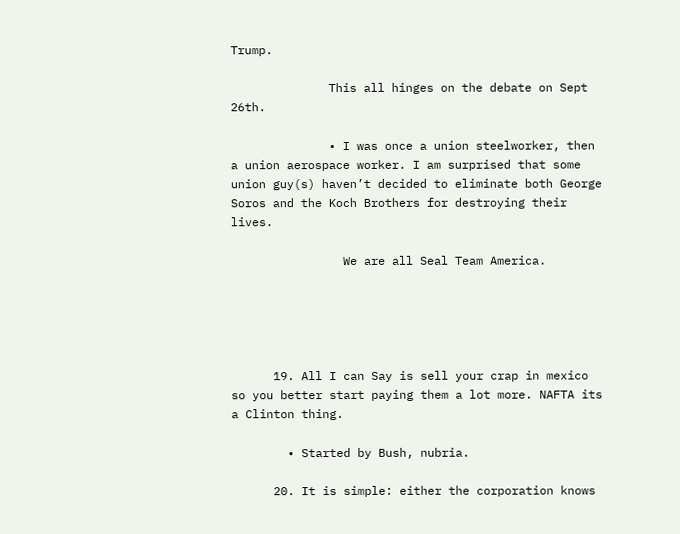Trump.

              This all hinges on the debate on Sept 26th.

              • I was once a union steelworker, then a union aerospace worker. I am surprised that some union guy(s) haven’t decided to eliminate both George Soros and the Koch Brothers for destroying their lives.

                We are all Seal Team America.





      19. All I can Say is sell your crap in mexico so you better start paying them a lot more. NAFTA its a Clinton thing.

        • Started by Bush, nubria.

      20. It is simple: either the corporation knows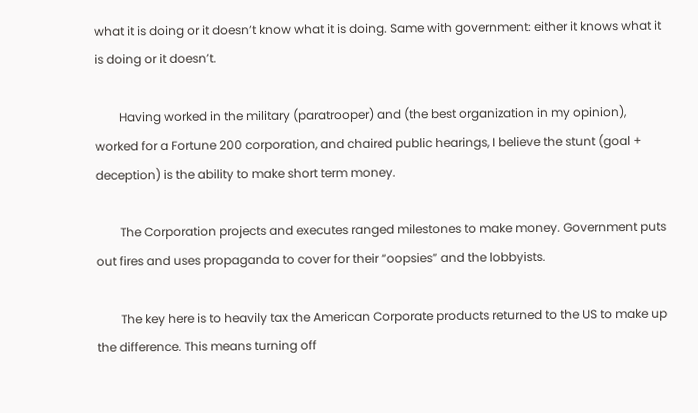what it is doing or it doesn’t know what it is doing. Same with government: either it knows what it is doing or it doesn’t.

        Having worked in the military (paratrooper) and (the best organization in my opinion), worked for a Fortune 200 corporation, and chaired public hearings, I believe the stunt (goal + deception) is the ability to make short term money.

        The Corporation projects and executes ranged milestones to make money. Government puts out fires and uses propaganda to cover for their “oopsies” and the lobbyists.

        The key here is to heavily tax the American Corporate products returned to the US to make up the difference. This means turning off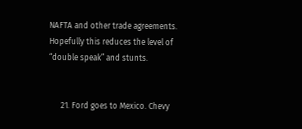NAFTA and other trade agreements. Hopefully this reduces the level of “double speak” and stunts.


      21. Ford goes to Mexico. Chevy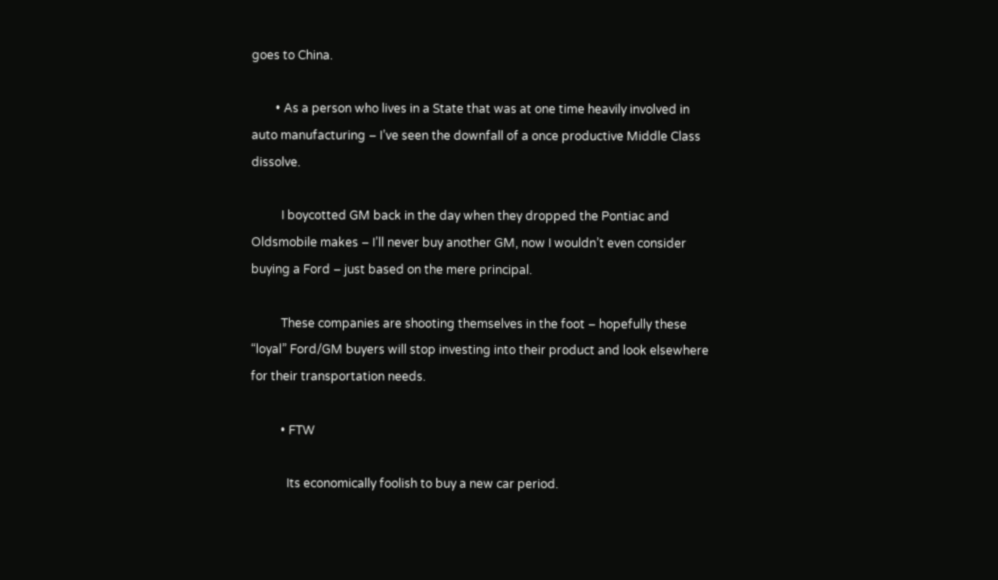goes to China.

        • As a person who lives in a State that was at one time heavily involved in auto manufacturing – I’ve seen the downfall of a once productive Middle Class dissolve.

          I boycotted GM back in the day when they dropped the Pontiac and Oldsmobile makes – I’ll never buy another GM, now I wouldn’t even consider buying a Ford – just based on the mere principal.

          These companies are shooting themselves in the foot – hopefully these “loyal” Ford/GM buyers will stop investing into their product and look elsewhere for their transportation needs.

          • FTW

            Its economically foolish to buy a new car period.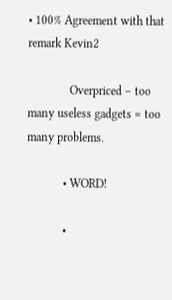• 100% Agreement with that remark Kevin2

              Overpriced – too many useless gadgets = too many problems.

            • WORD!

            •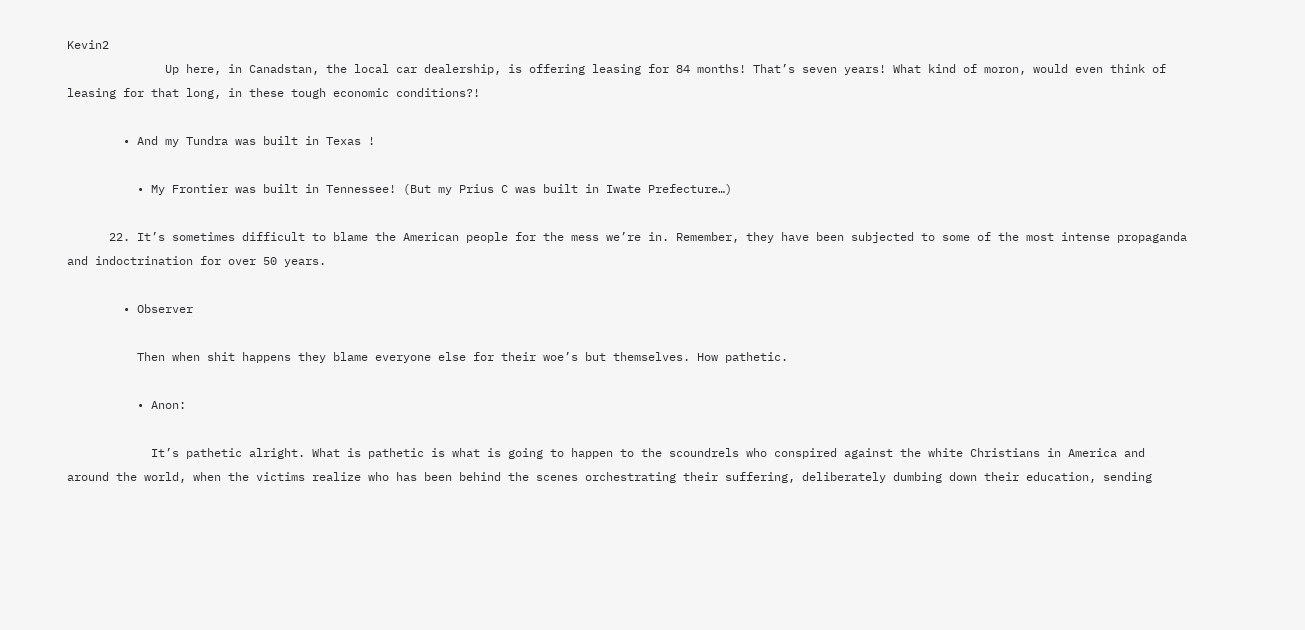Kevin2
              Up here, in Canadstan, the local car dealership, is offering leasing for 84 months! That’s seven years! What kind of moron, would even think of leasing for that long, in these tough economic conditions?!

        • And my Tundra was built in Texas !

          • My Frontier was built in Tennessee! (But my Prius C was built in Iwate Prefecture…)

      22. It’s sometimes difficult to blame the American people for the mess we’re in. Remember, they have been subjected to some of the most intense propaganda and indoctrination for over 50 years.

        • Observer

          Then when shit happens they blame everyone else for their woe’s but themselves. How pathetic.

          • Anon:

            It’s pathetic alright. What is pathetic is what is going to happen to the scoundrels who conspired against the white Christians in America and around the world, when the victims realize who has been behind the scenes orchestrating their suffering, deliberately dumbing down their education, sending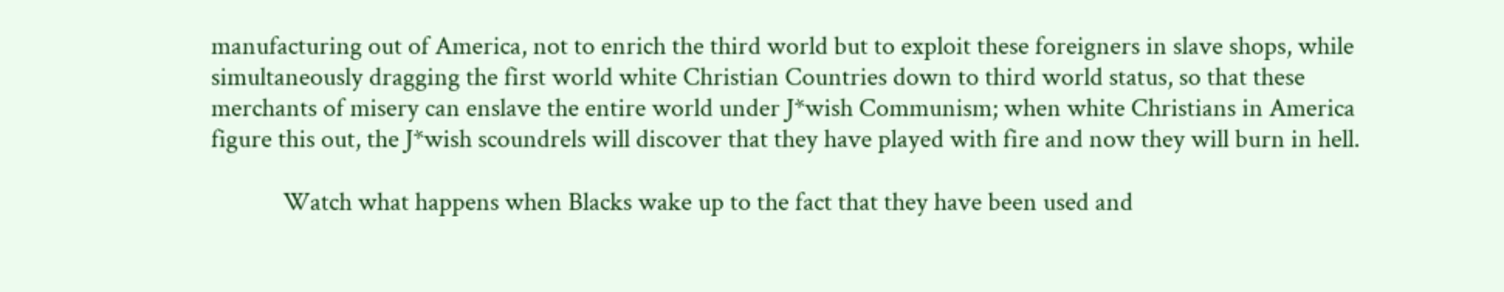manufacturing out of America, not to enrich the third world but to exploit these foreigners in slave shops, while simultaneously dragging the first world white Christian Countries down to third world status, so that these merchants of misery can enslave the entire world under J*wish Communism; when white Christians in America figure this out, the J*wish scoundrels will discover that they have played with fire and now they will burn in hell.

            Watch what happens when Blacks wake up to the fact that they have been used and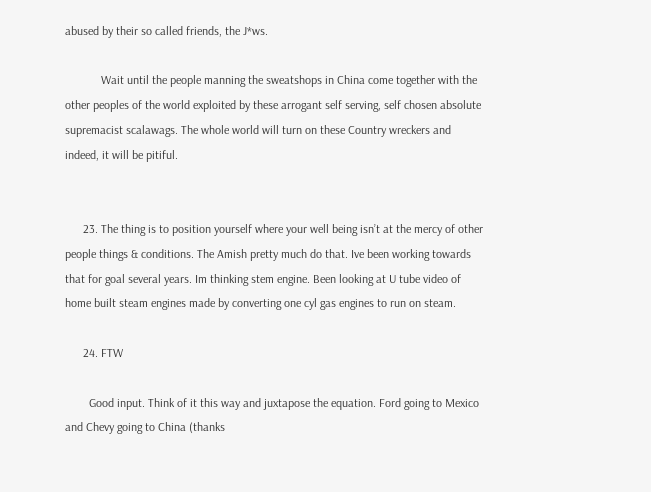abused by their so called friends, the J*ws.

            Wait until the people manning the sweatshops in China come together with the other peoples of the world exploited by these arrogant self serving, self chosen absolute supremacist scalawags. The whole world will turn on these Country wreckers and indeed, it will be pitiful.


      23. The thing is to position yourself where your well being isn’t at the mercy of other people things & conditions. The Amish pretty much do that. Ive been working towards that for goal several years. Im thinking stem engine. Been looking at U tube video of home built steam engines made by converting one cyl gas engines to run on steam.

      24. FTW

        Good input. Think of it this way and juxtapose the equation. Ford going to Mexico and Chevy going to China (thanks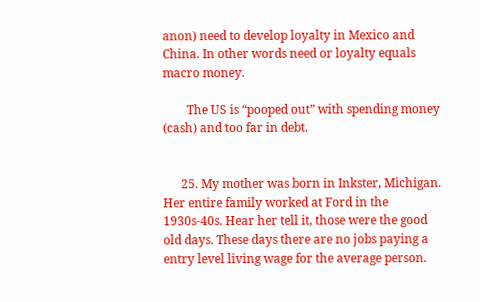anon) need to develop loyalty in Mexico and China. In other words need or loyalty equals macro money.

        The US is “pooped out” with spending money (cash) and too far in debt.


      25. My mother was born in Inkster, Michigan. Her entire family worked at Ford in the 1930s-40s. Hear her tell it, those were the good old days. These days there are no jobs paying a entry level living wage for the average person.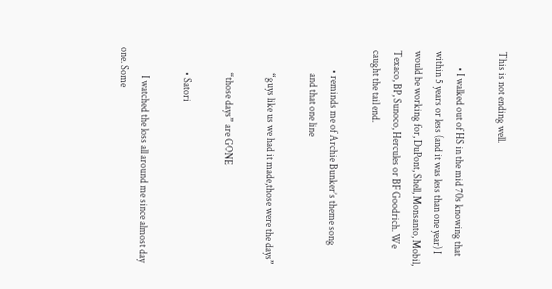This is not ending well.

        • I walked out of HS in the mid 70s knowing that within 5 years or less (and it was less than one year) I would be working for, DuPont, Shell, Monsanto, Mobil, Texaco, BP, Sunoco, Hercules or BF Goodrich. We caught the tail end.

          • reminds me of Archie Bunker’s theme song
            and that one line

            “guys like us we had it made,those were the days”

            “those days” are GONE

            • Satori

              I watched the loss all around me since almost day one. Some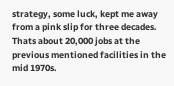strategy, some luck, kept me away from a pink slip for three decades. Thats about 20,000 jobs at the previous mentioned facilities in the mid 1970s.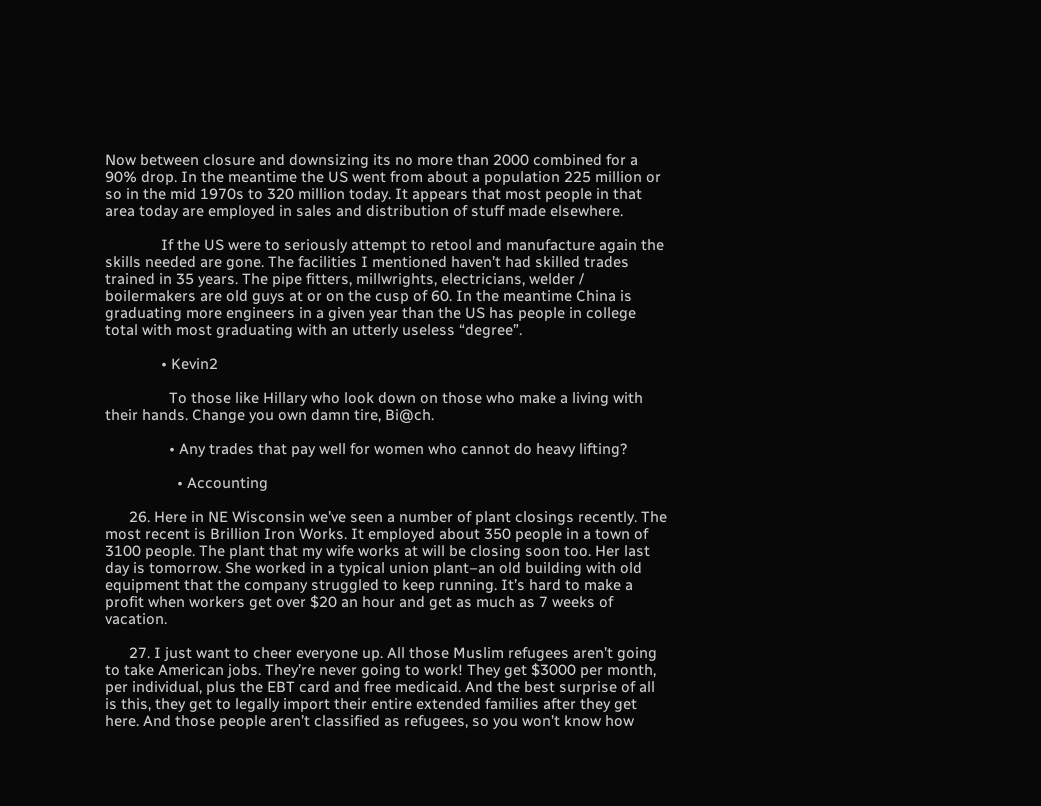Now between closure and downsizing its no more than 2000 combined for a 90% drop. In the meantime the US went from about a population 225 million or so in the mid 1970s to 320 million today. It appears that most people in that area today are employed in sales and distribution of stuff made elsewhere.

              If the US were to seriously attempt to retool and manufacture again the skills needed are gone. The facilities I mentioned haven’t had skilled trades trained in 35 years. The pipe fitters, millwrights, electricians, welder / boilermakers are old guys at or on the cusp of 60. In the meantime China is graduating more engineers in a given year than the US has people in college total with most graduating with an utterly useless “degree”.

              • Kevin2

                To those like Hillary who look down on those who make a living with their hands. Change you own damn tire, Bi@ch.

                • Any trades that pay well for women who cannot do heavy lifting?

                  • Accounting

      26. Here in NE Wisconsin we’ve seen a number of plant closings recently. The most recent is Brillion Iron Works. It employed about 350 people in a town of 3100 people. The plant that my wife works at will be closing soon too. Her last day is tomorrow. She worked in a typical union plant–an old building with old equipment that the company struggled to keep running. It’s hard to make a profit when workers get over $20 an hour and get as much as 7 weeks of vacation.

      27. I just want to cheer everyone up. All those Muslim refugees aren’t going to take American jobs. They’re never going to work! They get $3000 per month, per individual, plus the EBT card and free medicaid. And the best surprise of all is this, they get to legally import their entire extended families after they get here. And those people aren’t classified as refugees, so you won’t know how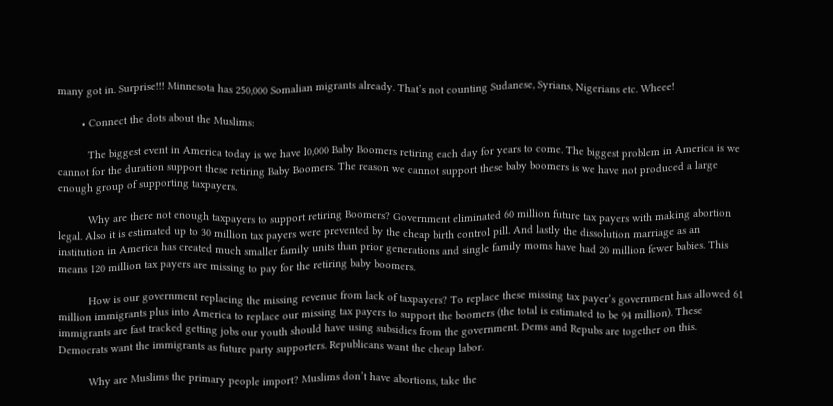many got in. Surprise!!! Minnesota has 250,000 Somalian migrants already. That’s not counting Sudanese, Syrians, Nigerians etc. Wheee!

        • Connect the dots about the Muslims:

          The biggest event in America today is we have l0,000 Baby Boomers retiring each day for years to come. The biggest problem in America is we cannot for the duration support these retiring Baby Boomers. The reason we cannot support these baby boomers is we have not produced a large enough group of supporting taxpayers.

          Why are there not enough taxpayers to support retiring Boomers? Government eliminated 60 million future tax payers with making abortion legal. Also it is estimated up to 30 million tax payers were prevented by the cheap birth control pill. And lastly the dissolution marriage as an institution in America has created much smaller family units than prior generations and single family moms have had 20 million fewer babies. This means 120 million tax payers are missing to pay for the retiring baby boomers.

          How is our government replacing the missing revenue from lack of taxpayers? To replace these missing tax payer’s government has allowed 61 million immigrants plus into America to replace our missing tax payers to support the boomers (the total is estimated to be 94 million). These immigrants are fast tracked getting jobs our youth should have using subsidies from the government. Dems and Repubs are together on this. Democrats want the immigrants as future party supporters. Republicans want the cheap labor.

          Why are Muslims the primary people import? Muslims don’t have abortions, take the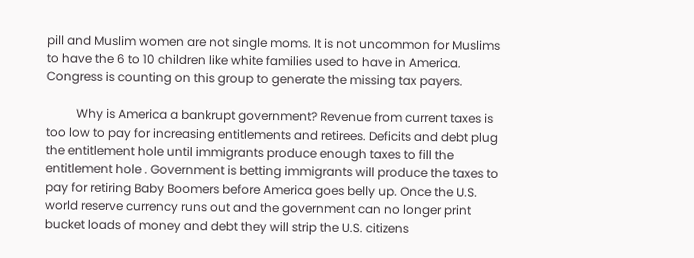pill and Muslim women are not single moms. It is not uncommon for Muslims to have the 6 to 10 children like white families used to have in America. Congress is counting on this group to generate the missing tax payers.

          Why is America a bankrupt government? Revenue from current taxes is too low to pay for increasing entitlements and retirees. Deficits and debt plug the entitlement hole until immigrants produce enough taxes to fill the entitlement hole . Government is betting immigrants will produce the taxes to pay for retiring Baby Boomers before America goes belly up. Once the U.S. world reserve currency runs out and the government can no longer print bucket loads of money and debt they will strip the U.S. citizens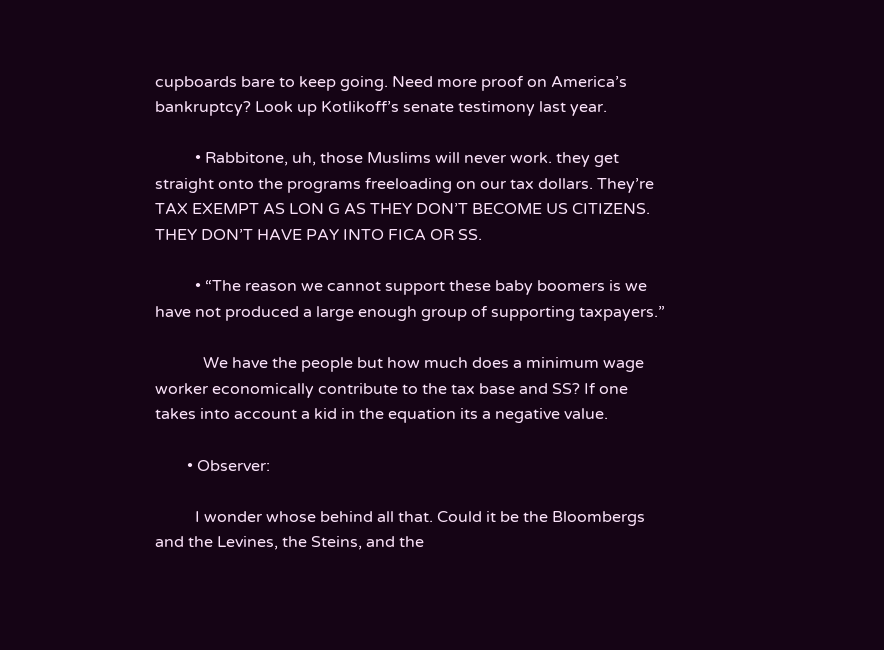cupboards bare to keep going. Need more proof on America’s bankruptcy? Look up Kotlikoff’s senate testimony last year.

          • Rabbitone, uh, those Muslims will never work. they get straight onto the programs freeloading on our tax dollars. They’re TAX EXEMPT AS LON G AS THEY DON’T BECOME US CITIZENS. THEY DON’T HAVE PAY INTO FICA OR SS.

          • “The reason we cannot support these baby boomers is we have not produced a large enough group of supporting taxpayers.”

            We have the people but how much does a minimum wage worker economically contribute to the tax base and SS? If one takes into account a kid in the equation its a negative value.

        • Observer:

          I wonder whose behind all that. Could it be the Bloombergs and the Levines, the Steins, and the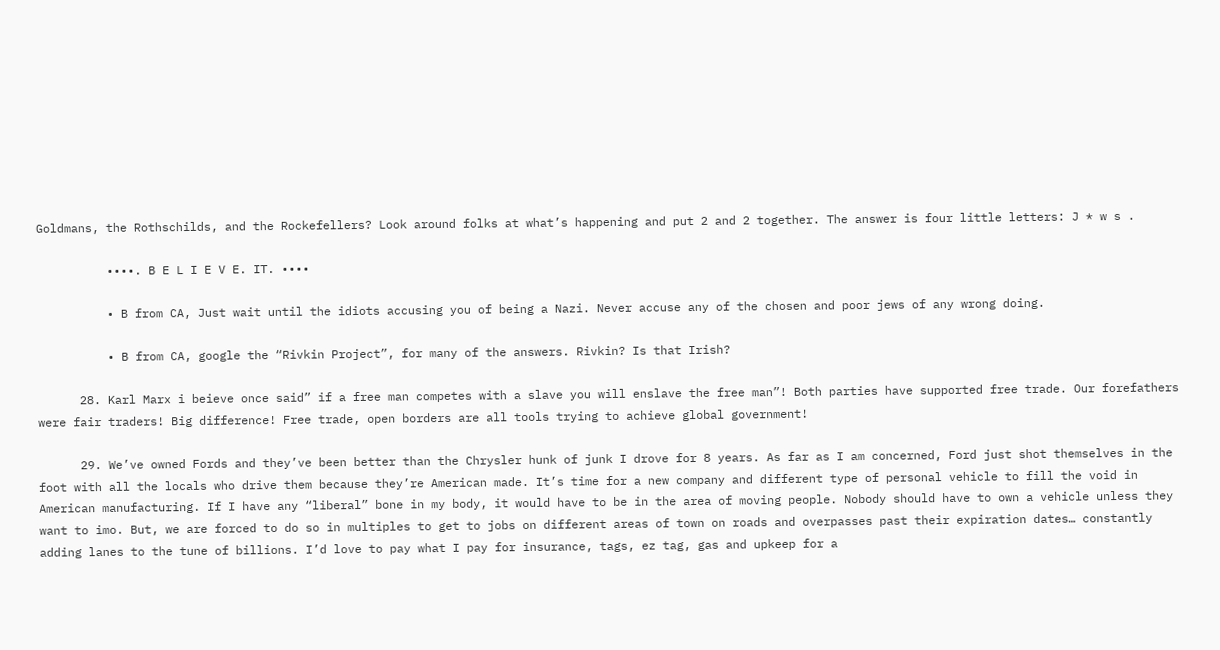Goldmans, the Rothschilds, and the Rockefellers? Look around folks at what’s happening and put 2 and 2 together. The answer is four little letters: J * w s .

          ••••. B E L I E V E. IT. ••••

          • B from CA, Just wait until the idiots accusing you of being a Nazi. Never accuse any of the chosen and poor jews of any wrong doing.

          • B from CA, google the “Rivkin Project”, for many of the answers. Rivkin? Is that Irish?

      28. Karl Marx i beieve once said” if a free man competes with a slave you will enslave the free man”! Both parties have supported free trade. Our forefathers were fair traders! Big difference! Free trade, open borders are all tools trying to achieve global government!

      29. We’ve owned Fords and they’ve been better than the Chrysler hunk of junk I drove for 8 years. As far as I am concerned, Ford just shot themselves in the foot with all the locals who drive them because they’re American made. It’s time for a new company and different type of personal vehicle to fill the void in American manufacturing. If I have any “liberal” bone in my body, it would have to be in the area of moving people. Nobody should have to own a vehicle unless they want to imo. But, we are forced to do so in multiples to get to jobs on different areas of town on roads and overpasses past their expiration dates… constantly adding lanes to the tune of billions. I’d love to pay what I pay for insurance, tags, ez tag, gas and upkeep for a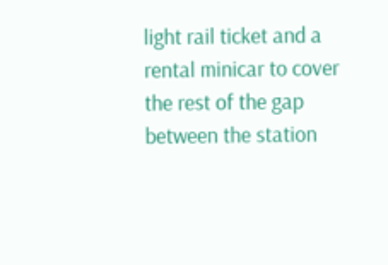light rail ticket and a rental minicar to cover the rest of the gap between the station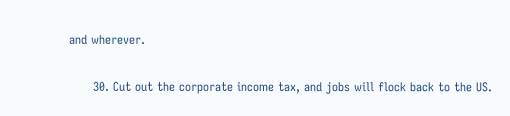and wherever.

      30. Cut out the corporate income tax, and jobs will flock back to the US.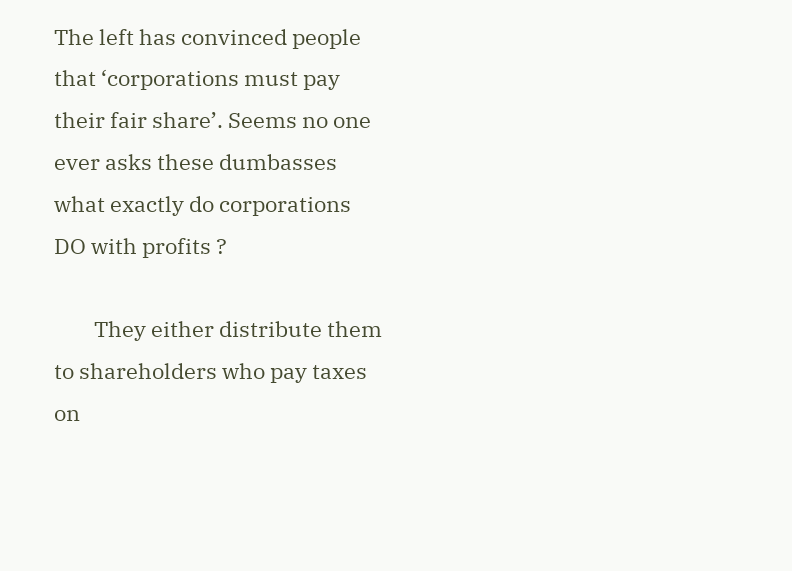The left has convinced people that ‘corporations must pay their fair share’. Seems no one ever asks these dumbasses what exactly do corporations DO with profits ?

        They either distribute them to shareholders who pay taxes on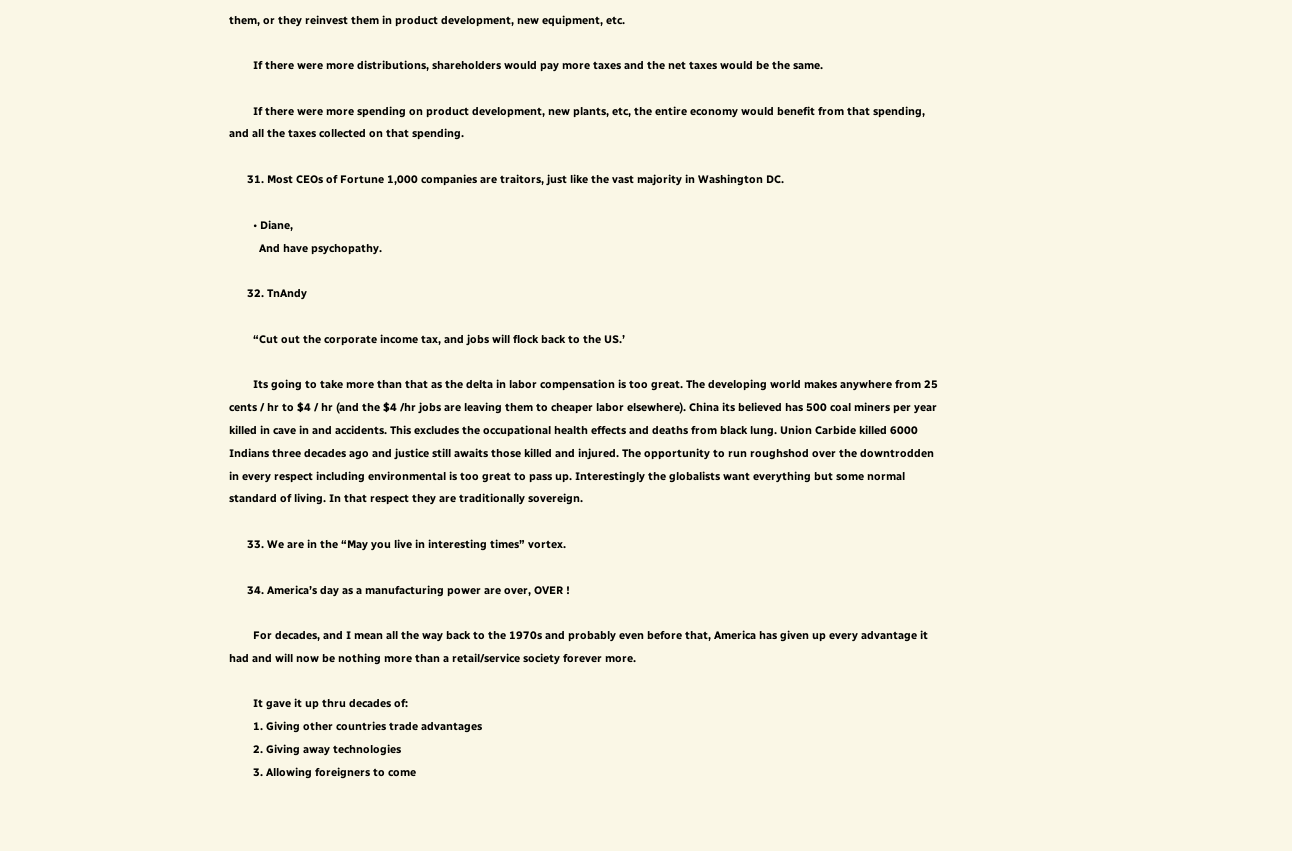them, or they reinvest them in product development, new equipment, etc.

        If there were more distributions, shareholders would pay more taxes and the net taxes would be the same.

        If there were more spending on product development, new plants, etc, the entire economy would benefit from that spending, and all the taxes collected on that spending.

      31. Most CEOs of Fortune 1,000 companies are traitors, just like the vast majority in Washington DC.

        • Diane,
          And have psychopathy.

      32. TnAndy

        “Cut out the corporate income tax, and jobs will flock back to the US.’

        Its going to take more than that as the delta in labor compensation is too great. The developing world makes anywhere from 25 cents / hr to $4 / hr (and the $4 /hr jobs are leaving them to cheaper labor elsewhere). China its believed has 500 coal miners per year killed in cave in and accidents. This excludes the occupational health effects and deaths from black lung. Union Carbide killed 6000 Indians three decades ago and justice still awaits those killed and injured. The opportunity to run roughshod over the downtrodden in every respect including environmental is too great to pass up. Interestingly the globalists want everything but some normal standard of living. In that respect they are traditionally sovereign.

      33. We are in the “May you live in interesting times” vortex.

      34. America’s day as a manufacturing power are over, OVER !

        For decades, and I mean all the way back to the 1970s and probably even before that, America has given up every advantage it had and will now be nothing more than a retail/service society forever more.

        It gave it up thru decades of:
        1. Giving other countries trade advantages
        2. Giving away technologies
        3. Allowing foreigners to come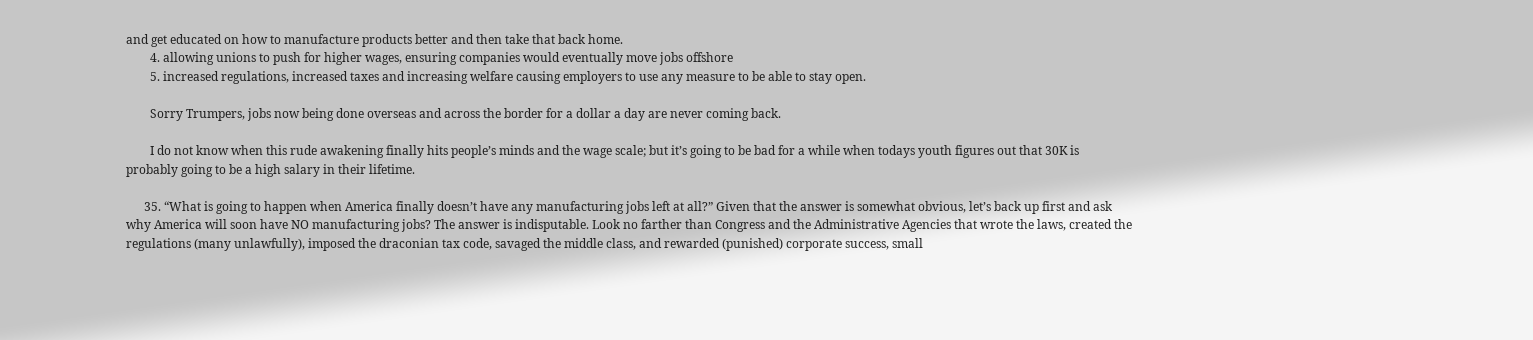and get educated on how to manufacture products better and then take that back home.
        4. allowing unions to push for higher wages, ensuring companies would eventually move jobs offshore
        5. increased regulations, increased taxes and increasing welfare causing employers to use any measure to be able to stay open.

        Sorry Trumpers, jobs now being done overseas and across the border for a dollar a day are never coming back.

        I do not know when this rude awakening finally hits people’s minds and the wage scale; but it’s going to be bad for a while when todays youth figures out that 30K is probably going to be a high salary in their lifetime.

      35. “What is going to happen when America finally doesn’t have any manufacturing jobs left at all?” Given that the answer is somewhat obvious, let’s back up first and ask why America will soon have NO manufacturing jobs? The answer is indisputable. Look no farther than Congress and the Administrative Agencies that wrote the laws, created the regulations (many unlawfully), imposed the draconian tax code, savaged the middle class, and rewarded (punished) corporate success, small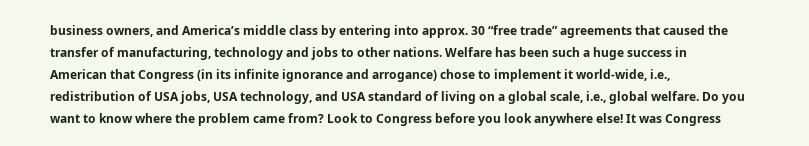business owners, and America’s middle class by entering into approx. 30 “free trade” agreements that caused the transfer of manufacturing, technology and jobs to other nations. Welfare has been such a huge success in American that Congress (in its infinite ignorance and arrogance) chose to implement it world-wide, i.e., redistribution of USA jobs, USA technology, and USA standard of living on a global scale, i.e., global welfare. Do you want to know where the problem came from? Look to Congress before you look anywhere else! It was Congress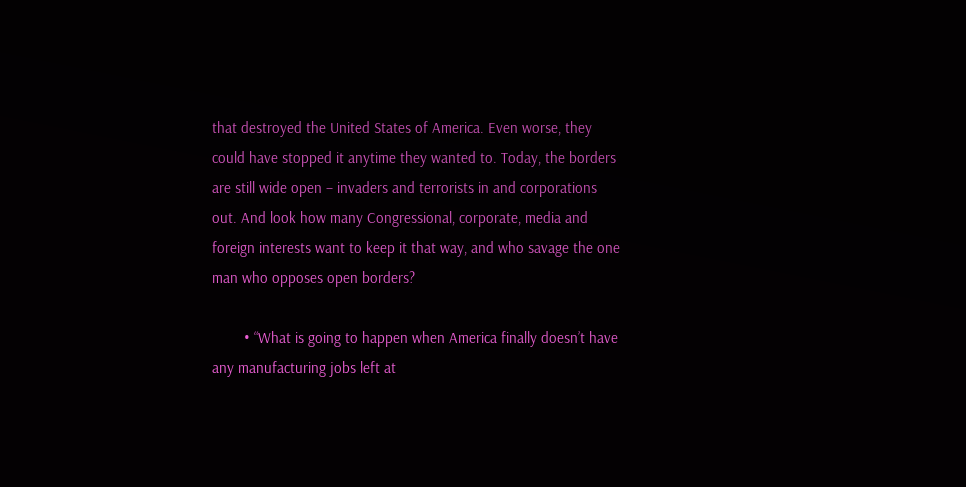that destroyed the United States of America. Even worse, they could have stopped it anytime they wanted to. Today, the borders are still wide open – invaders and terrorists in and corporations out. And look how many Congressional, corporate, media and foreign interests want to keep it that way, and who savage the one man who opposes open borders?

        • “What is going to happen when America finally doesn’t have any manufacturing jobs left at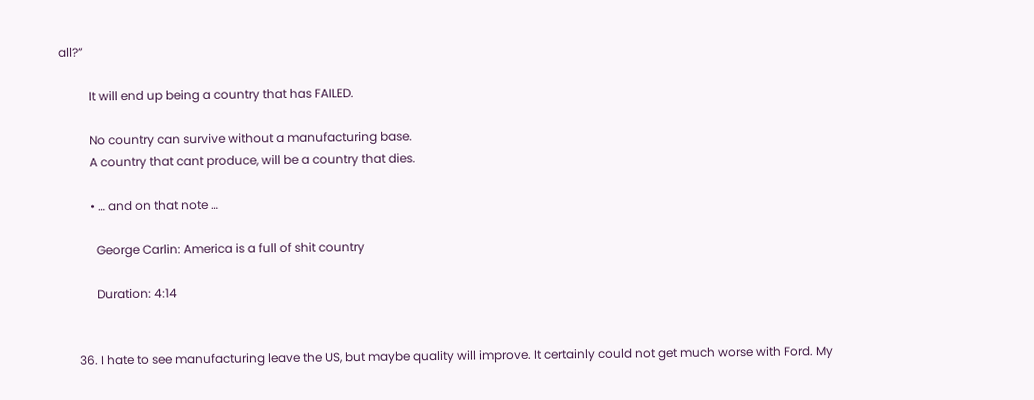all?”

          It will end up being a country that has FAILED.

          No country can survive without a manufacturing base.
          A country that cant produce, will be a country that dies.

          • … and on that note …

            George Carlin: America is a full of shit country

            Duration: 4:14


      36. I hate to see manufacturing leave the US, but maybe quality will improve. It certainly could not get much worse with Ford. My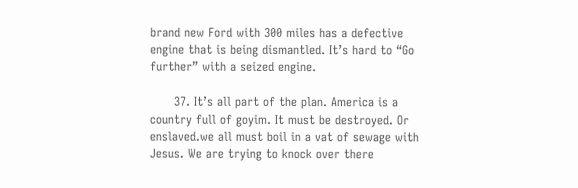brand new Ford with 300 miles has a defective engine that is being dismantled. It’s hard to “Go further” with a seized engine.

      37. It’s all part of the plan. America is a country full of goyim. It must be destroyed. Or enslaved.we all must boil in a vat of sewage with Jesus. We are trying to knock over there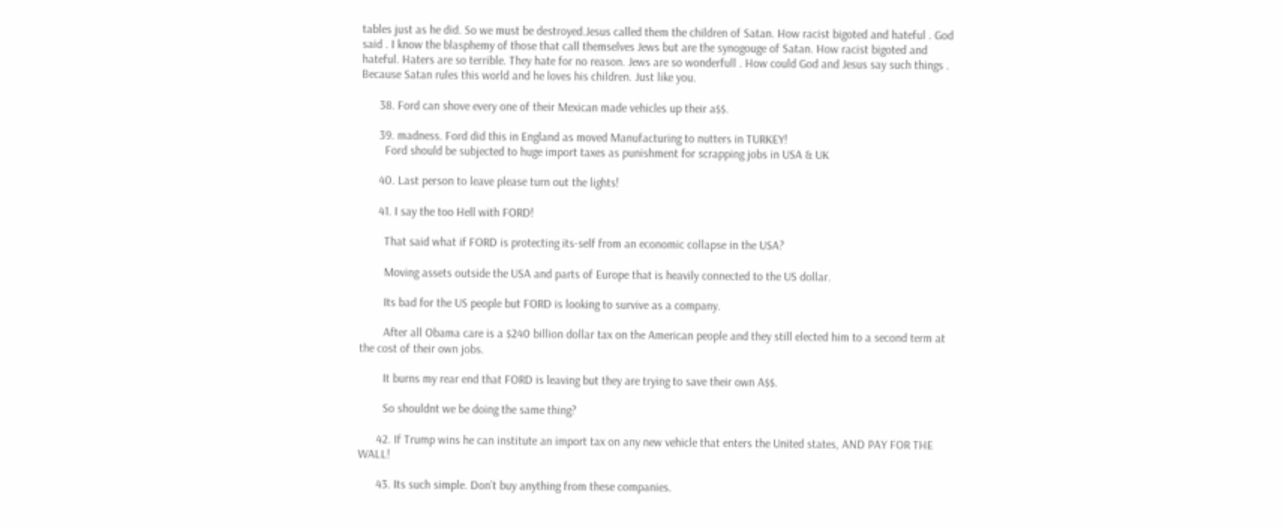tables just as he did. So we must be destroyed.Jesus called them the children of Satan. How racist bigoted and hateful . God said . I know the blasphemy of those that call themselves Jews but are the synogouge of Satan. How racist bigoted and hateful. Haters are so terrible. They hate for no reason. Jews are so wonderfull . How could God and Jesus say such things . Because Satan rules this world and he loves his children. Just like you.

      38. Ford can shove every one of their Mexican made vehicles up their a$$.

      39. madness. Ford did this in England as moved Manufacturing to nutters in TURKEY!
        Ford should be subjected to huge import taxes as punishment for scrapping jobs in USA & UK

      40. Last person to leave please turn out the lights!

      41. I say the too Hell with FORD!

        That said what if FORD is protecting its-self from an economic collapse in the USA?

        Moving assets outside the USA and parts of Europe that is heavily connected to the US dollar.

        Its bad for the US people but FORD is looking to survive as a company.

        After all Obama care is a $240 billion dollar tax on the American people and they still elected him to a second term at the cost of their own jobs.

        It burns my rear end that FORD is leaving but they are trying to save their own A$$.

        So shouldnt we be doing the same thing?

      42. If Trump wins he can institute an import tax on any new vehicle that enters the United states, AND PAY FOR THE WALL!

      43. Its such simple. Don’t buy anything from these companies.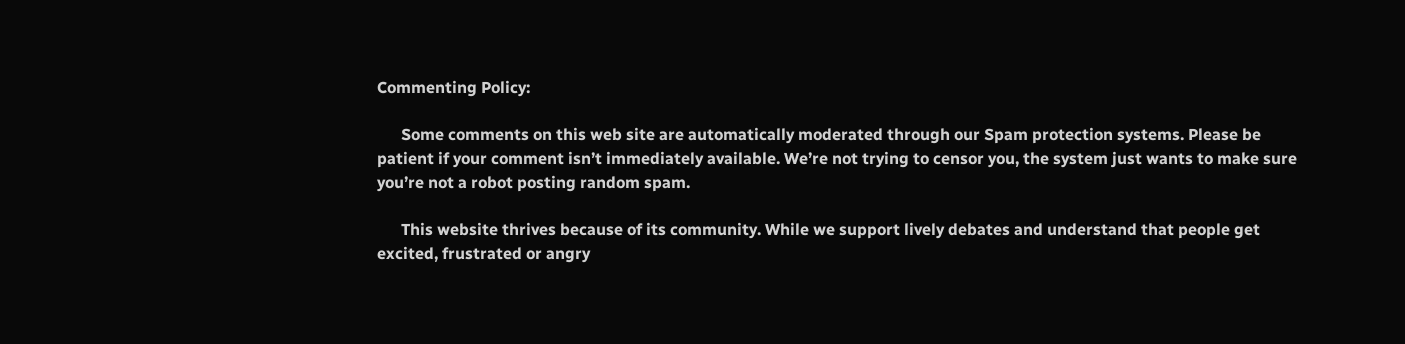Commenting Policy:

      Some comments on this web site are automatically moderated through our Spam protection systems. Please be patient if your comment isn’t immediately available. We’re not trying to censor you, the system just wants to make sure you’re not a robot posting random spam.

      This website thrives because of its community. While we support lively debates and understand that people get excited, frustrated or angry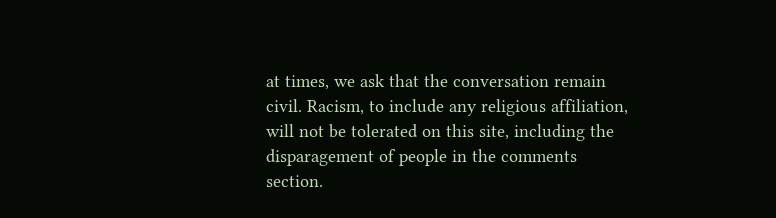at times, we ask that the conversation remain civil. Racism, to include any religious affiliation, will not be tolerated on this site, including the disparagement of people in the comments section.